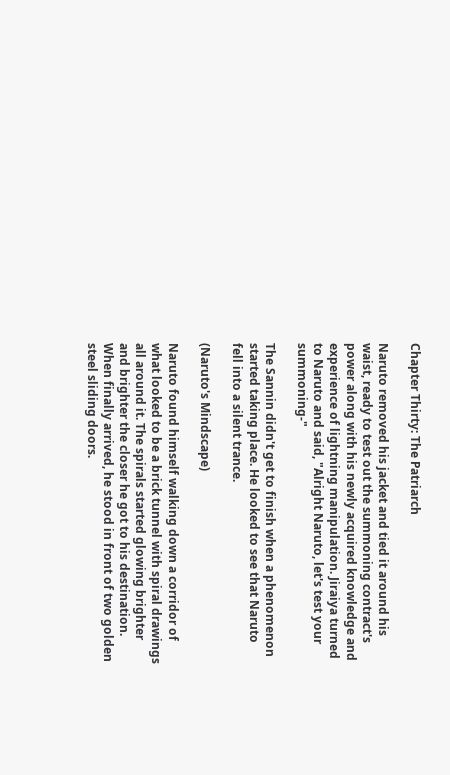Chapter Thirty: The Patriarch

Naruto removed his jacket and tied it around his waist, ready to test out the summoning contract's power along with his newly acquired knowledge and experience of lightning manipulation. Jiraiya turned to Naruto and said, "Alright Naruto, let's test your summoning-"

The Sannin didn't get to finish when a phenomenon started taking place. He looked to see that Naruto fell into a silent trance.

(Naruto's Mindscape)

Naruto found himself walking down a corridor of what looked to be a brick tunnel with spiral drawings all around it. The spirals started glowing brighter and brighter the closer he got to his destination. When finally arrived, he stood in front of two golden steel sliding doors.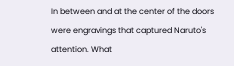In between and at the center of the doors were engravings that captured Naruto's attention. What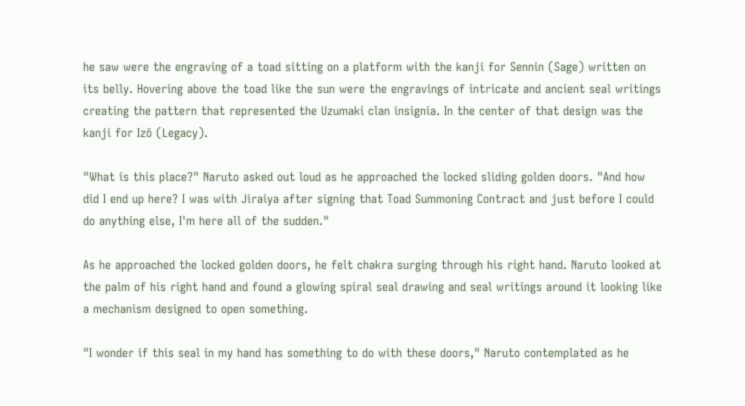he saw were the engraving of a toad sitting on a platform with the kanji for Sennin (Sage) written on its belly. Hovering above the toad like the sun were the engravings of intricate and ancient seal writings creating the pattern that represented the Uzumaki clan insignia. In the center of that design was the kanji for Izō (Legacy).

"What is this place?" Naruto asked out loud as he approached the locked sliding golden doors. "And how did I end up here? I was with Jiraiya after signing that Toad Summoning Contract and just before I could do anything else, I'm here all of the sudden."

As he approached the locked golden doors, he felt chakra surging through his right hand. Naruto looked at the palm of his right hand and found a glowing spiral seal drawing and seal writings around it looking like a mechanism designed to open something.

"I wonder if this seal in my hand has something to do with these doors," Naruto contemplated as he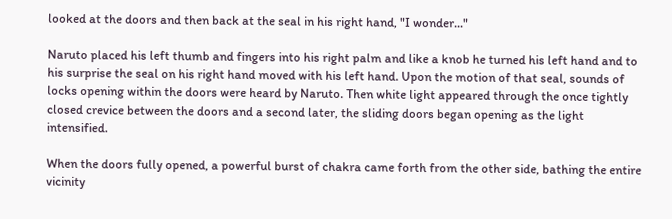looked at the doors and then back at the seal in his right hand, "I wonder..."

Naruto placed his left thumb and fingers into his right palm and like a knob he turned his left hand and to his surprise the seal on his right hand moved with his left hand. Upon the motion of that seal, sounds of locks opening within the doors were heard by Naruto. Then white light appeared through the once tightly closed crevice between the doors and a second later, the sliding doors began opening as the light intensified.

When the doors fully opened, a powerful burst of chakra came forth from the other side, bathing the entire vicinity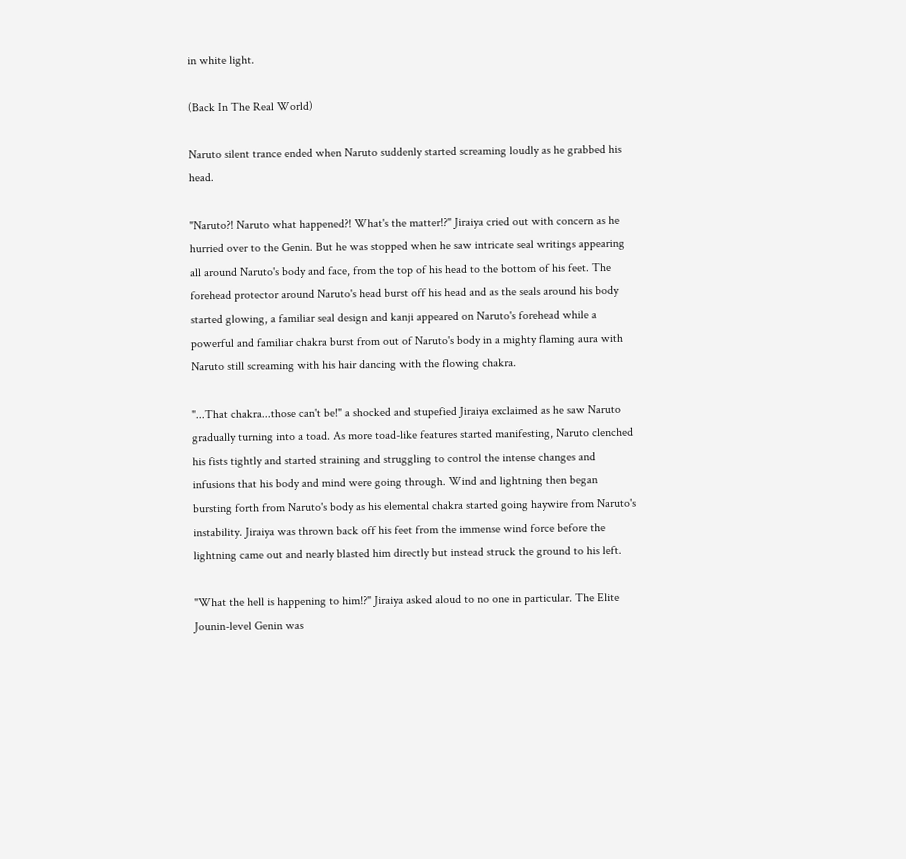in white light.

(Back In The Real World)

Naruto silent trance ended when Naruto suddenly started screaming loudly as he grabbed his head.

"Naruto?! Naruto what happened?! What's the matter!?" Jiraiya cried out with concern as he hurried over to the Genin. But he was stopped when he saw intricate seal writings appearing all around Naruto's body and face, from the top of his head to the bottom of his feet. The forehead protector around Naruto's head burst off his head and as the seals around his body started glowing, a familiar seal design and kanji appeared on Naruto's forehead while a powerful and familiar chakra burst from out of Naruto's body in a mighty flaming aura with Naruto still screaming with his hair dancing with the flowing chakra.

"...That chakra...those can't be!" a shocked and stupefied Jiraiya exclaimed as he saw Naruto gradually turning into a toad. As more toad-like features started manifesting, Naruto clenched his fists tightly and started straining and struggling to control the intense changes and infusions that his body and mind were going through. Wind and lightning then began bursting forth from Naruto's body as his elemental chakra started going haywire from Naruto's instability. Jiraiya was thrown back off his feet from the immense wind force before the lightning came out and nearly blasted him directly but instead struck the ground to his left.

"What the hell is happening to him!?" Jiraiya asked aloud to no one in particular. The Elite Jounin-level Genin was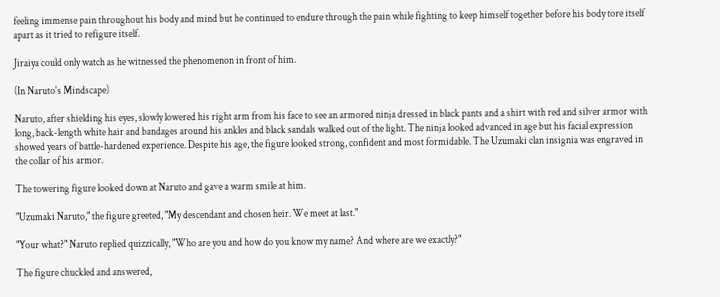feeling immense pain throughout his body and mind but he continued to endure through the pain while fighting to keep himself together before his body tore itself apart as it tried to refigure itself.

Jiraiya could only watch as he witnessed the phenomenon in front of him.

(In Naruto's Mindscape)

Naruto, after shielding his eyes, slowly lowered his right arm from his face to see an armored ninja dressed in black pants and a shirt with red and silver armor with long, back-length white hair and bandages around his ankles and black sandals walked out of the light. The ninja looked advanced in age but his facial expression showed years of battle-hardened experience. Despite his age, the figure looked strong, confident and most formidable. The Uzumaki clan insignia was engraved in the collar of his armor.

The towering figure looked down at Naruto and gave a warm smile at him.

"Uzumaki Naruto," the figure greeted, "My descendant and chosen heir. We meet at last."

"Your what?" Naruto replied quizzically, "Who are you and how do you know my name? And where are we exactly?"

The figure chuckled and answered,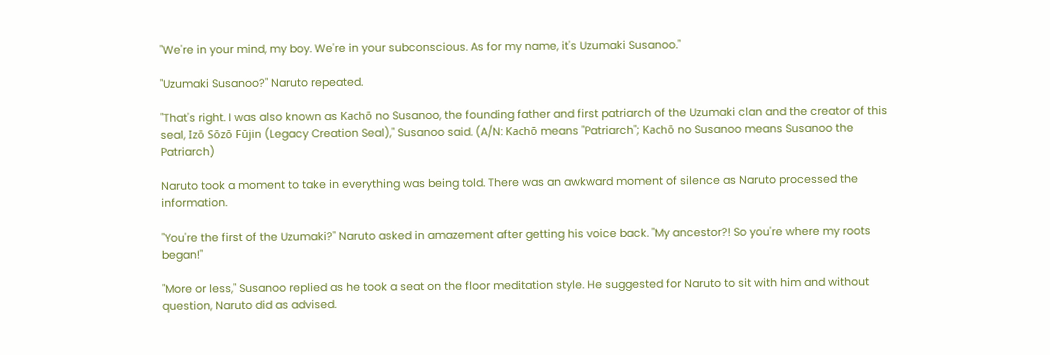"We're in your mind, my boy. We're in your subconscious. As for my name, it's Uzumaki Susanoo."

"Uzumaki Susanoo?" Naruto repeated.

"That's right. I was also known as Kachō no Susanoo, the founding father and first patriarch of the Uzumaki clan and the creator of this seal, Izō Sōzō Fūjin (Legacy Creation Seal)," Susanoo said. (A/N: Kachō means "Patriarch"; Kachō no Susanoo means Susanoo the Patriarch)

Naruto took a moment to take in everything was being told. There was an awkward moment of silence as Naruto processed the information.

"You're the first of the Uzumaki?" Naruto asked in amazement after getting his voice back. "My ancestor?! So you're where my roots began!"

"More or less," Susanoo replied as he took a seat on the floor meditation style. He suggested for Naruto to sit with him and without question, Naruto did as advised.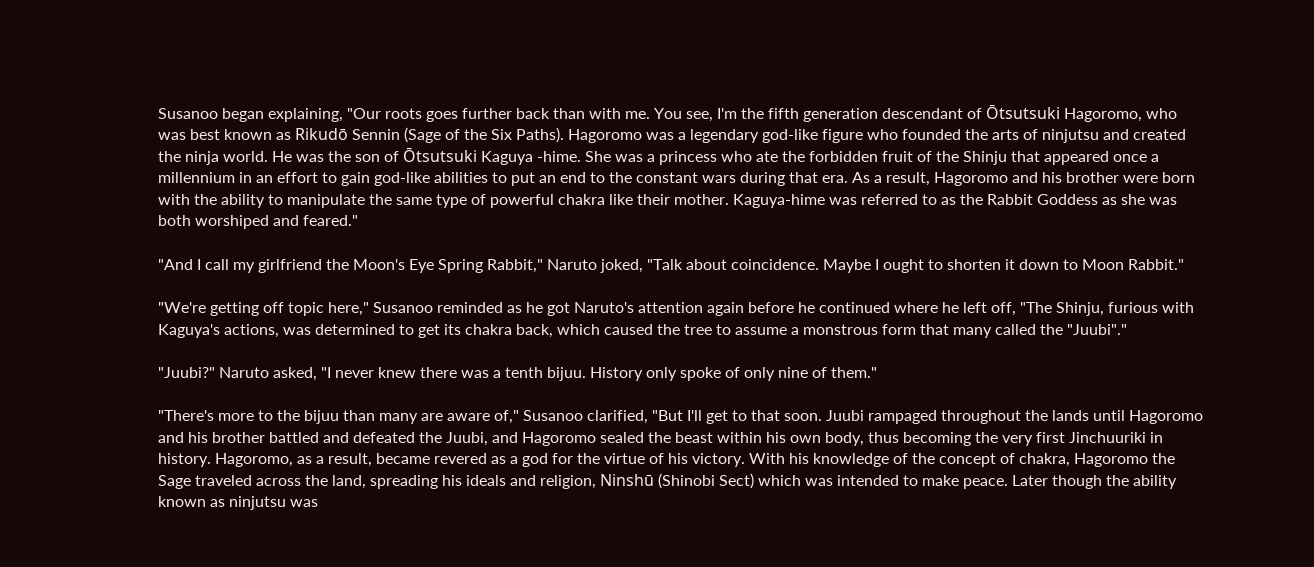Susanoo began explaining, "Our roots goes further back than with me. You see, I'm the fifth generation descendant of Ōtsutsuki Hagoromo, who was best known as Rikudō Sennin (Sage of the Six Paths). Hagoromo was a legendary god-like figure who founded the arts of ninjutsu and created the ninja world. He was the son of Ōtsutsuki Kaguya -hime. She was a princess who ate the forbidden fruit of the Shinju that appeared once a millennium in an effort to gain god-like abilities to put an end to the constant wars during that era. As a result, Hagoromo and his brother were born with the ability to manipulate the same type of powerful chakra like their mother. Kaguya-hime was referred to as the Rabbit Goddess as she was both worshiped and feared."

"And I call my girlfriend the Moon's Eye Spring Rabbit," Naruto joked, "Talk about coincidence. Maybe I ought to shorten it down to Moon Rabbit."

"We're getting off topic here," Susanoo reminded as he got Naruto's attention again before he continued where he left off, "The Shinju, furious with Kaguya's actions, was determined to get its chakra back, which caused the tree to assume a monstrous form that many called the "Juubi"."

"Juubi?" Naruto asked, "I never knew there was a tenth bijuu. History only spoke of only nine of them."

"There's more to the bijuu than many are aware of," Susanoo clarified, "But I'll get to that soon. Juubi rampaged throughout the lands until Hagoromo and his brother battled and defeated the Juubi, and Hagoromo sealed the beast within his own body, thus becoming the very first Jinchuuriki in history. Hagoromo, as a result, became revered as a god for the virtue of his victory. With his knowledge of the concept of chakra, Hagoromo the Sage traveled across the land, spreading his ideals and religion, Ninshū (Shinobi Sect) which was intended to make peace. Later though the ability known as ninjutsu was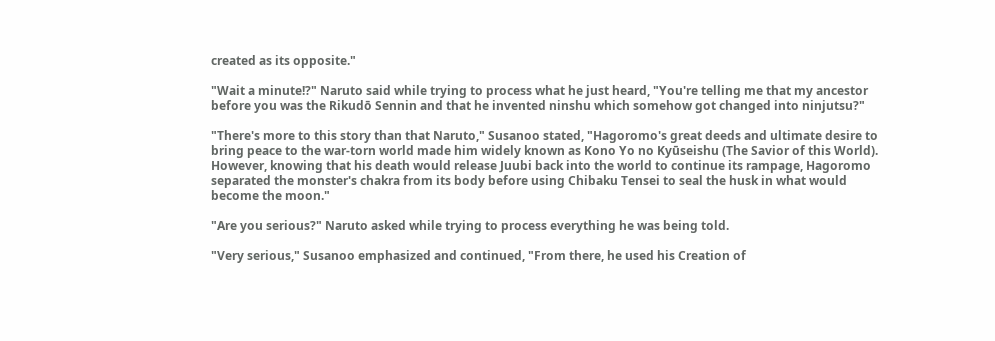created as its opposite."

"Wait a minute!?" Naruto said while trying to process what he just heard, "You're telling me that my ancestor before you was the Rikudō Sennin and that he invented ninshu which somehow got changed into ninjutsu?"

"There's more to this story than that Naruto," Susanoo stated, "Hagoromo's great deeds and ultimate desire to bring peace to the war-torn world made him widely known as Kono Yo no Kyūseishu (The Savior of this World). However, knowing that his death would release Juubi back into the world to continue its rampage, Hagoromo separated the monster's chakra from its body before using Chibaku Tensei to seal the husk in what would become the moon."

"Are you serious?" Naruto asked while trying to process everything he was being told.

"Very serious," Susanoo emphasized and continued, "From there, he used his Creation of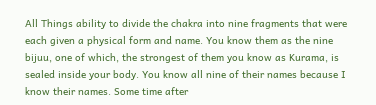All Things ability to divide the chakra into nine fragments that were each given a physical form and name. You know them as the nine bijuu, one of which, the strongest of them you know as Kurama, is sealed inside your body. You know all nine of their names because I know their names. Some time after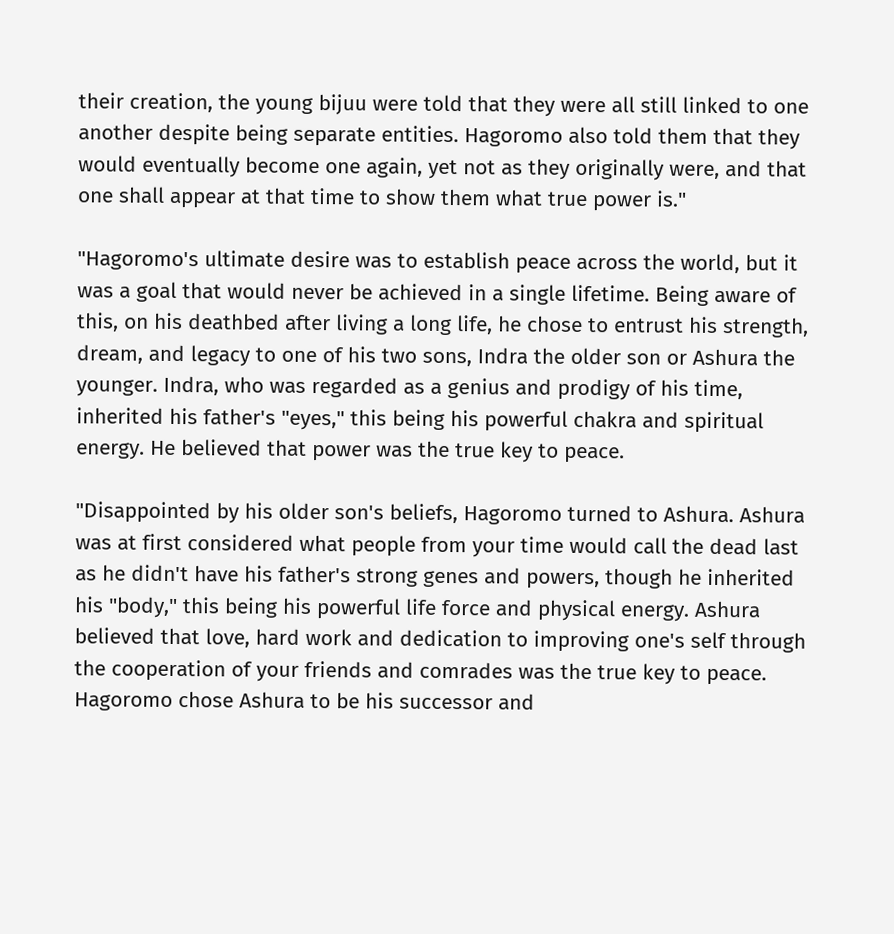their creation, the young bijuu were told that they were all still linked to one another despite being separate entities. Hagoromo also told them that they would eventually become one again, yet not as they originally were, and that one shall appear at that time to show them what true power is."

"Hagoromo's ultimate desire was to establish peace across the world, but it was a goal that would never be achieved in a single lifetime. Being aware of this, on his deathbed after living a long life, he chose to entrust his strength, dream, and legacy to one of his two sons, Indra the older son or Ashura the younger. Indra, who was regarded as a genius and prodigy of his time, inherited his father's "eyes," this being his powerful chakra and spiritual energy. He believed that power was the true key to peace.

"Disappointed by his older son's beliefs, Hagoromo turned to Ashura. Ashura was at first considered what people from your time would call the dead last as he didn't have his father's strong genes and powers, though he inherited his "body," this being his powerful life force and physical energy. Ashura believed that love, hard work and dedication to improving one's self through the cooperation of your friends and comrades was the true key to peace. Hagoromo chose Ashura to be his successor and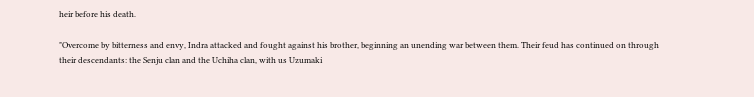heir before his death.

"Overcome by bitterness and envy, Indra attacked and fought against his brother, beginning an unending war between them. Their feud has continued on through their descendants: the Senju clan and the Uchiha clan, with us Uzumaki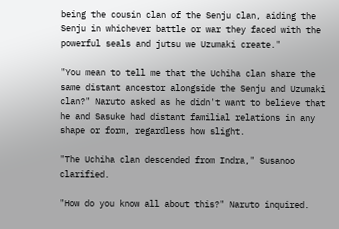being the cousin clan of the Senju clan, aiding the Senju in whichever battle or war they faced with the powerful seals and jutsu we Uzumaki create."

"You mean to tell me that the Uchiha clan share the same distant ancestor alongside the Senju and Uzumaki clan?" Naruto asked as he didn't want to believe that he and Sasuke had distant familial relations in any shape or form, regardless how slight.

"The Uchiha clan descended from Indra," Susanoo clarified.

"How do you know all about this?" Naruto inquired.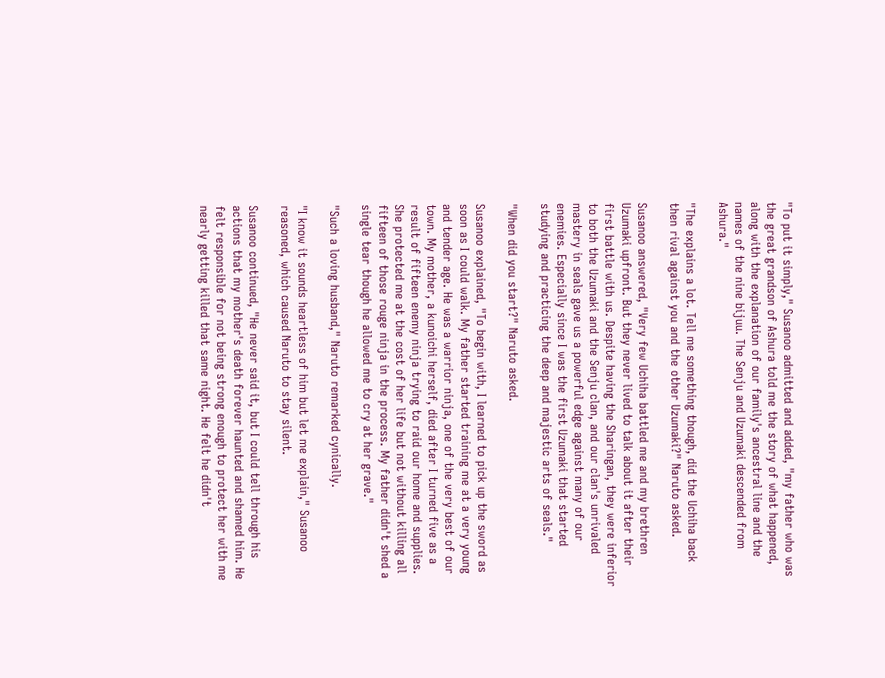"To put it simply," Susanoo admitted and added, "my father who was the great grandson of Ashura told me the story of what happened, along with the explanation of our family's ancestral line and the names of the nine bijuu. The Senju and Uzumaki descended from Ashura."

"The explains a lot. Tell me something though, did the Uchiha back then rival against you and the other Uzumaki?" Naruto asked.

Susanoo answered, "Very few Uchiha battled me and my brethren Uzumaki upfront. But they never lived to talk about it after their first battle with us. Despite having the Sharingan, they were inferior to both the Uzumaki and the Senju clan, and our clan's unrivaled mastery in seals gave us a powerful edge against many of our enemies. Especially since I was the first Uzumaki that started studying and practicing the deep and majestic arts of seals."

"When did you start?" Naruto asked.

Susanoo explained, "To begin with, I learned to pick up the sword as soon as I could walk. My father started training me at a very young and tender age. He was a warrior ninja, one of the very best of our town. My mother, a kunoichi herself, died after I turned five as a result of fifteen enemy ninja trying to raid our home and supplies. She protected me at the cost of her life but not without killing all fifteen of those rouge ninja in the process. My father didn't shed a single tear though he allowed me to cry at her grave."

"Such a loving husband," Naruto remarked cynically.

"I know it sounds heartless of him but let me explain," Susanoo reasoned, which caused Naruto to stay silent.

Susanoo continued, "He never said it, but I could tell through his actions that my mother's death forever haunted and shamed him. He felt responsible for not being strong enough to protect her with me nearly getting killed that same night. He felt he didn't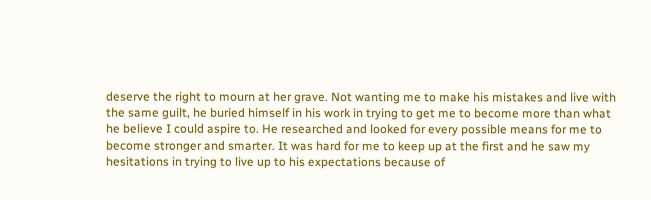deserve the right to mourn at her grave. Not wanting me to make his mistakes and live with the same guilt, he buried himself in his work in trying to get me to become more than what he believe I could aspire to. He researched and looked for every possible means for me to become stronger and smarter. It was hard for me to keep up at the first and he saw my hesitations in trying to live up to his expectations because of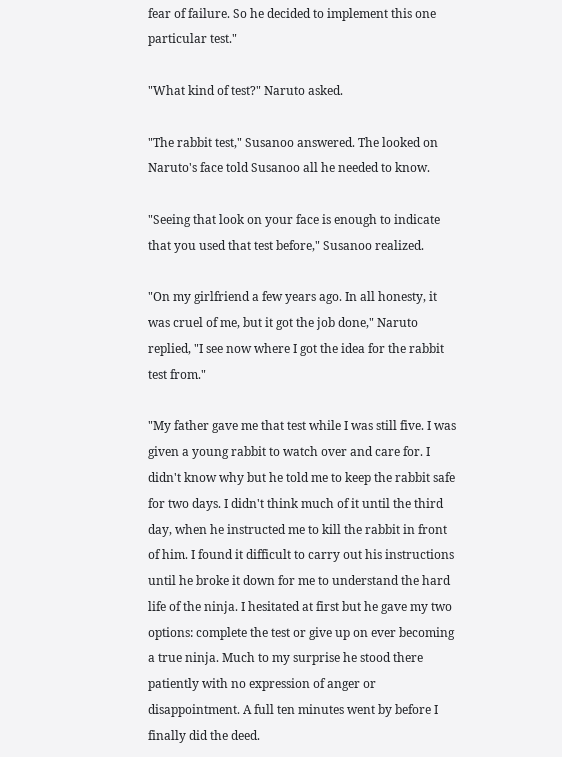fear of failure. So he decided to implement this one particular test."

"What kind of test?" Naruto asked.

"The rabbit test," Susanoo answered. The looked on Naruto's face told Susanoo all he needed to know.

"Seeing that look on your face is enough to indicate that you used that test before," Susanoo realized.

"On my girlfriend a few years ago. In all honesty, it was cruel of me, but it got the job done," Naruto replied, "I see now where I got the idea for the rabbit test from."

"My father gave me that test while I was still five. I was given a young rabbit to watch over and care for. I didn't know why but he told me to keep the rabbit safe for two days. I didn't think much of it until the third day, when he instructed me to kill the rabbit in front of him. I found it difficult to carry out his instructions until he broke it down for me to understand the hard life of the ninja. I hesitated at first but he gave my two options: complete the test or give up on ever becoming a true ninja. Much to my surprise he stood there patiently with no expression of anger or disappointment. A full ten minutes went by before I finally did the deed.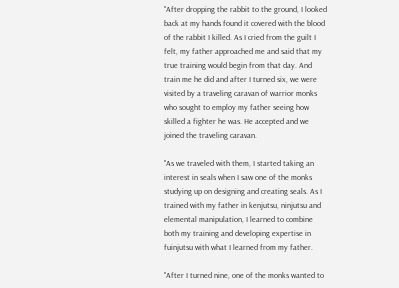"After dropping the rabbit to the ground, I looked back at my hands found it covered with the blood of the rabbit I killed. As I cried from the guilt I felt, my father approached me and said that my true training would begin from that day. And train me he did and after I turned six, we were visited by a traveling caravan of warrior monks who sought to employ my father seeing how skilled a fighter he was. He accepted and we joined the traveling caravan.

"As we traveled with them, I started taking an interest in seals when I saw one of the monks studying up on designing and creating seals. As I trained with my father in kenjutsu, ninjutsu and elemental manipulation, I learned to combine both my training and developing expertise in fuinjutsu with what I learned from my father.

"After I turned nine, one of the monks wanted to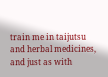train me in taijutsu and herbal medicines, and just as with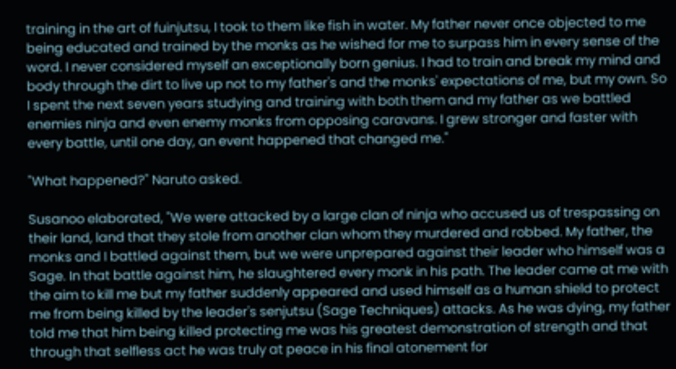training in the art of fuinjutsu, I took to them like fish in water. My father never once objected to me being educated and trained by the monks as he wished for me to surpass him in every sense of the word. I never considered myself an exceptionally born genius. I had to train and break my mind and body through the dirt to live up not to my father's and the monks' expectations of me, but my own. So I spent the next seven years studying and training with both them and my father as we battled enemies ninja and even enemy monks from opposing caravans. I grew stronger and faster with every battle, until one day, an event happened that changed me."

"What happened?" Naruto asked.

Susanoo elaborated, "We were attacked by a large clan of ninja who accused us of trespassing on their land, land that they stole from another clan whom they murdered and robbed. My father, the monks and I battled against them, but we were unprepared against their leader who himself was a Sage. In that battle against him, he slaughtered every monk in his path. The leader came at me with the aim to kill me but my father suddenly appeared and used himself as a human shield to protect me from being killed by the leader's senjutsu (Sage Techniques) attacks. As he was dying, my father told me that him being killed protecting me was his greatest demonstration of strength and that through that selfless act he was truly at peace in his final atonement for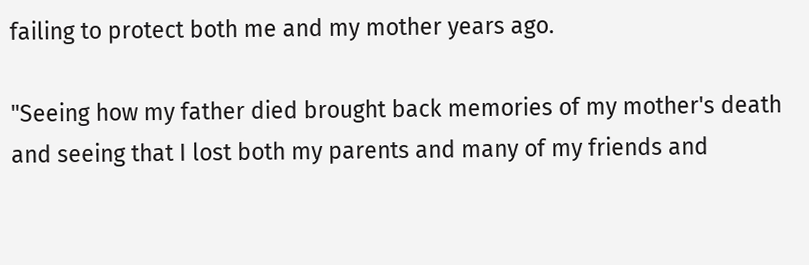failing to protect both me and my mother years ago.

"Seeing how my father died brought back memories of my mother's death and seeing that I lost both my parents and many of my friends and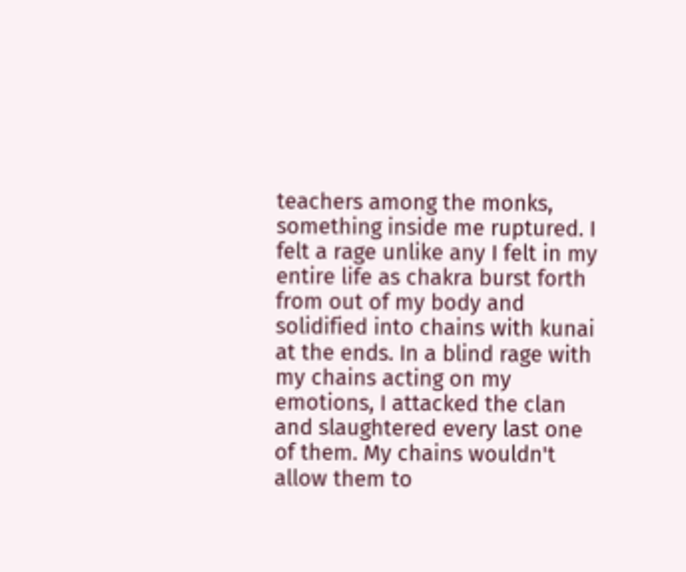teachers among the monks, something inside me ruptured. I felt a rage unlike any I felt in my entire life as chakra burst forth from out of my body and solidified into chains with kunai at the ends. In a blind rage with my chains acting on my emotions, I attacked the clan and slaughtered every last one of them. My chains wouldn't allow them to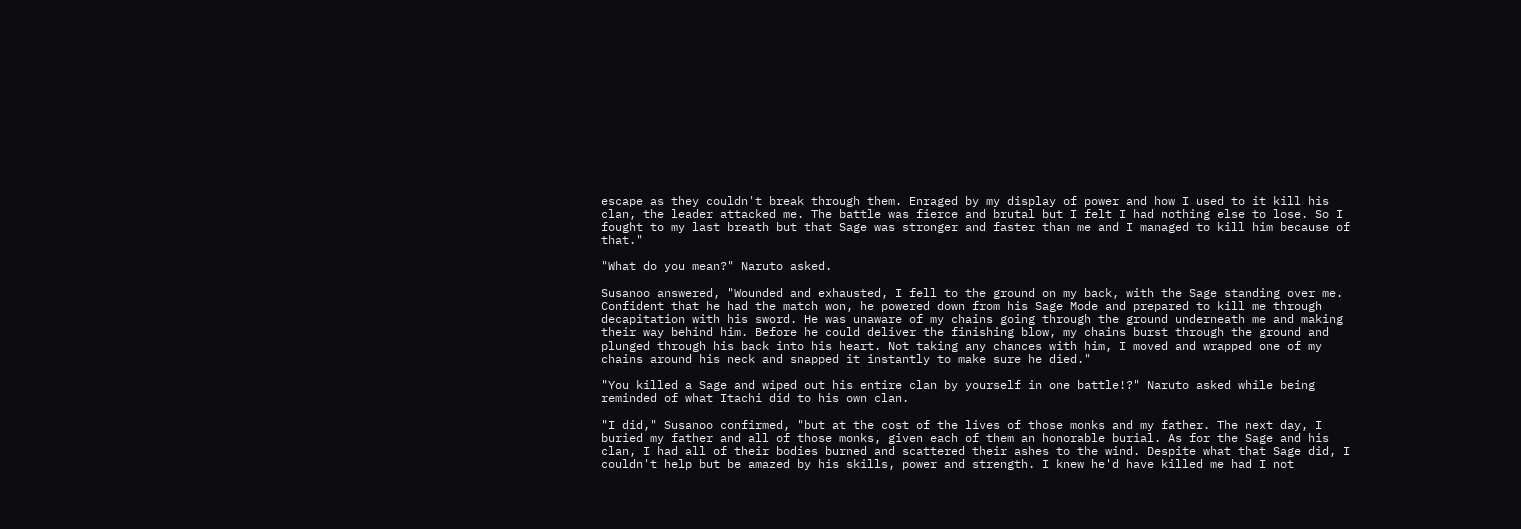escape as they couldn't break through them. Enraged by my display of power and how I used to it kill his clan, the leader attacked me. The battle was fierce and brutal but I felt I had nothing else to lose. So I fought to my last breath but that Sage was stronger and faster than me and I managed to kill him because of that."

"What do you mean?" Naruto asked.

Susanoo answered, "Wounded and exhausted, I fell to the ground on my back, with the Sage standing over me. Confident that he had the match won, he powered down from his Sage Mode and prepared to kill me through decapitation with his sword. He was unaware of my chains going through the ground underneath me and making their way behind him. Before he could deliver the finishing blow, my chains burst through the ground and plunged through his back into his heart. Not taking any chances with him, I moved and wrapped one of my chains around his neck and snapped it instantly to make sure he died."

"You killed a Sage and wiped out his entire clan by yourself in one battle!?" Naruto asked while being reminded of what Itachi did to his own clan.

"I did," Susanoo confirmed, "but at the cost of the lives of those monks and my father. The next day, I buried my father and all of those monks, given each of them an honorable burial. As for the Sage and his clan, I had all of their bodies burned and scattered their ashes to the wind. Despite what that Sage did, I couldn't help but be amazed by his skills, power and strength. I knew he'd have killed me had I not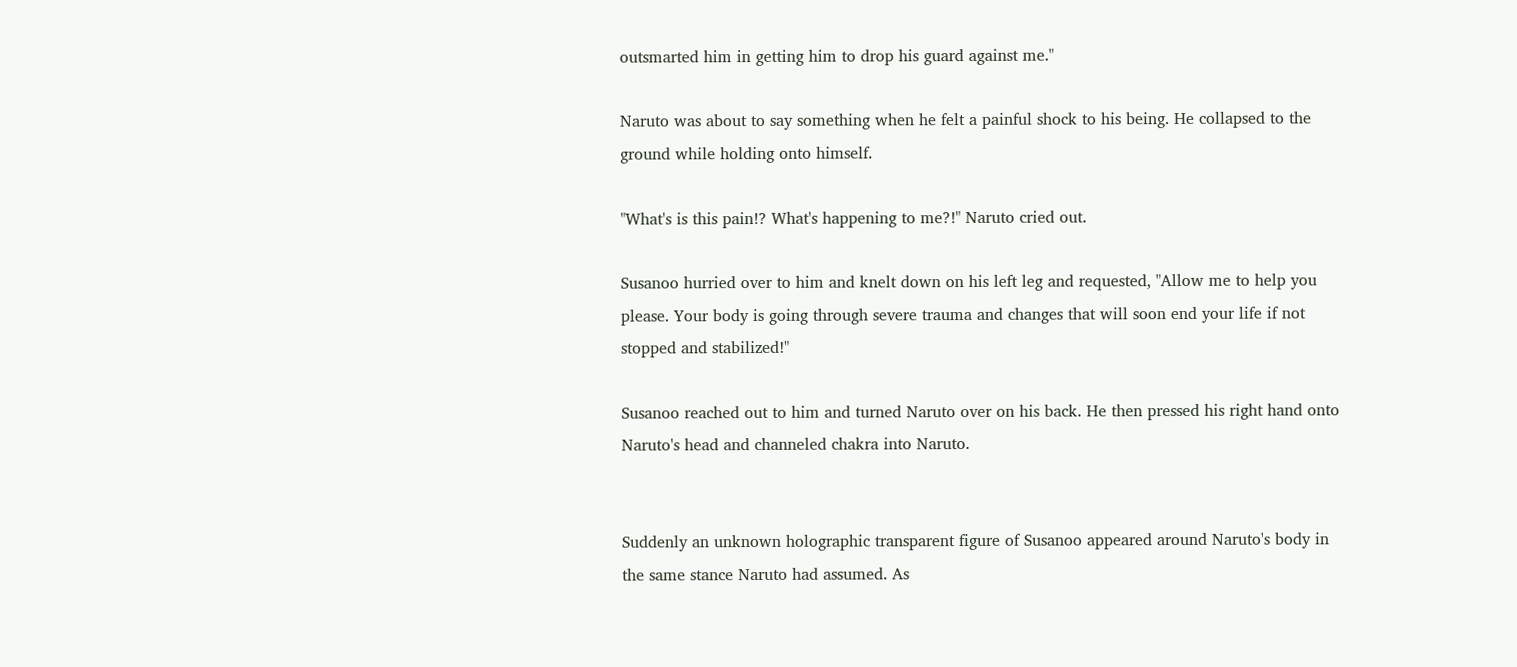outsmarted him in getting him to drop his guard against me."

Naruto was about to say something when he felt a painful shock to his being. He collapsed to the ground while holding onto himself.

"What's is this pain!? What's happening to me?!" Naruto cried out.

Susanoo hurried over to him and knelt down on his left leg and requested, "Allow me to help you please. Your body is going through severe trauma and changes that will soon end your life if not stopped and stabilized!"

Susanoo reached out to him and turned Naruto over on his back. He then pressed his right hand onto Naruto's head and channeled chakra into Naruto.


Suddenly an unknown holographic transparent figure of Susanoo appeared around Naruto's body in the same stance Naruto had assumed. As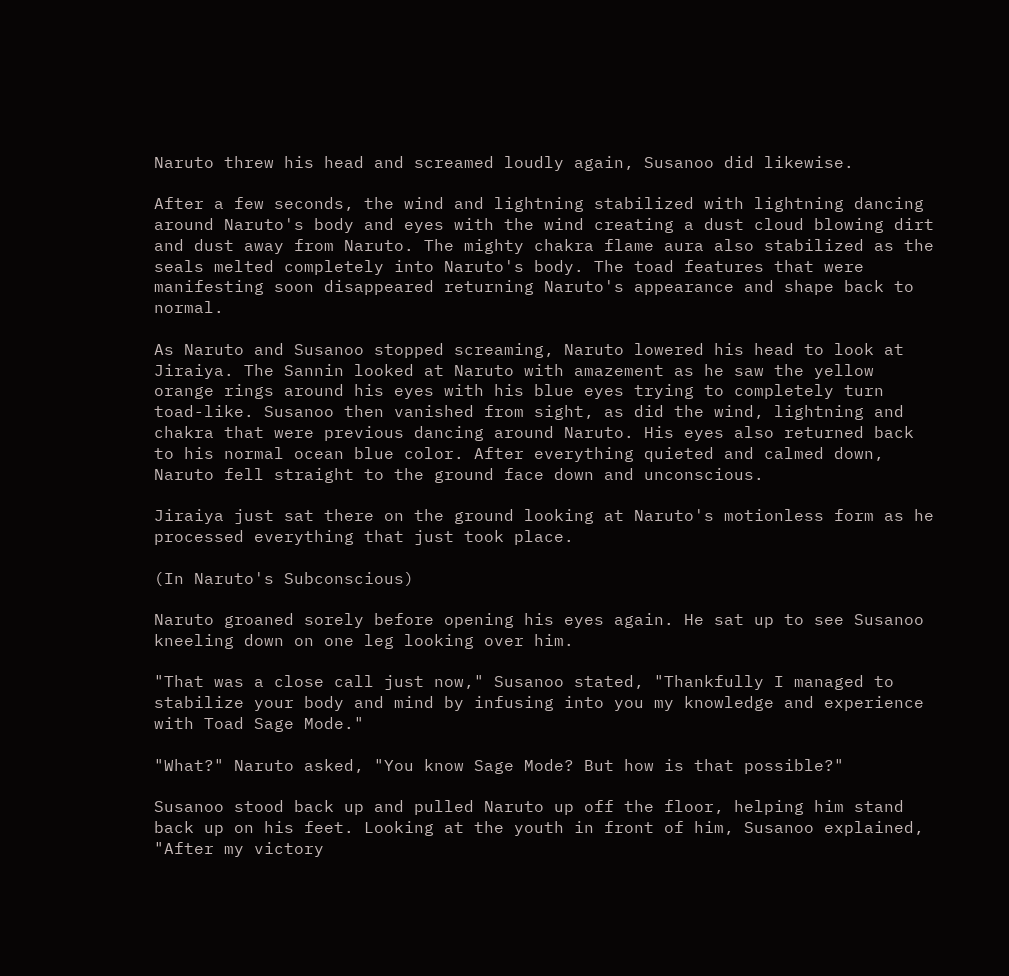Naruto threw his head and screamed loudly again, Susanoo did likewise.

After a few seconds, the wind and lightning stabilized with lightning dancing around Naruto's body and eyes with the wind creating a dust cloud blowing dirt and dust away from Naruto. The mighty chakra flame aura also stabilized as the seals melted completely into Naruto's body. The toad features that were manifesting soon disappeared returning Naruto's appearance and shape back to normal.

As Naruto and Susanoo stopped screaming, Naruto lowered his head to look at Jiraiya. The Sannin looked at Naruto with amazement as he saw the yellow orange rings around his eyes with his blue eyes trying to completely turn toad-like. Susanoo then vanished from sight, as did the wind, lightning and chakra that were previous dancing around Naruto. His eyes also returned back to his normal ocean blue color. After everything quieted and calmed down, Naruto fell straight to the ground face down and unconscious.

Jiraiya just sat there on the ground looking at Naruto's motionless form as he processed everything that just took place.

(In Naruto's Subconscious)

Naruto groaned sorely before opening his eyes again. He sat up to see Susanoo kneeling down on one leg looking over him.

"That was a close call just now," Susanoo stated, "Thankfully I managed to stabilize your body and mind by infusing into you my knowledge and experience with Toad Sage Mode."

"What?" Naruto asked, "You know Sage Mode? But how is that possible?"

Susanoo stood back up and pulled Naruto up off the floor, helping him stand back up on his feet. Looking at the youth in front of him, Susanoo explained, "After my victory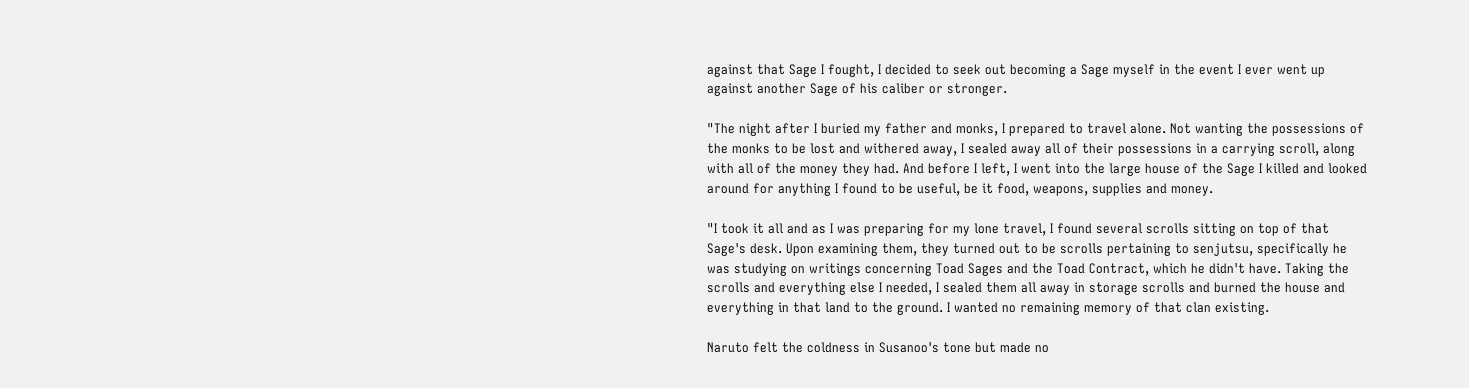against that Sage I fought, I decided to seek out becoming a Sage myself in the event I ever went up against another Sage of his caliber or stronger.

"The night after I buried my father and monks, I prepared to travel alone. Not wanting the possessions of the monks to be lost and withered away, I sealed away all of their possessions in a carrying scroll, along with all of the money they had. And before I left, I went into the large house of the Sage I killed and looked around for anything I found to be useful, be it food, weapons, supplies and money.

"I took it all and as I was preparing for my lone travel, I found several scrolls sitting on top of that Sage's desk. Upon examining them, they turned out to be scrolls pertaining to senjutsu, specifically he was studying on writings concerning Toad Sages and the Toad Contract, which he didn't have. Taking the scrolls and everything else I needed, I sealed them all away in storage scrolls and burned the house and everything in that land to the ground. I wanted no remaining memory of that clan existing.

Naruto felt the coldness in Susanoo's tone but made no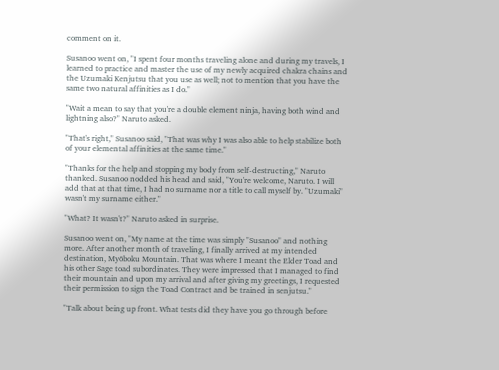comment on it.

Susanoo went on, "I spent four months traveling alone and during my travels, I learned to practice and master the use of my newly acquired chakra chains and the Uzumaki Kenjutsu that you use as well; not to mention that you have the same two natural affinities as I do."

"Wait a mean to say that you're a double element ninja, having both wind and lightning also?" Naruto asked.

"That's right," Susanoo said, "That was why I was also able to help stabilize both of your elemental affinities at the same time."

"Thanks for the help and stopping my body from self-destructing," Naruto thanked. Susanoo nodded his head and said, "You're welcome, Naruto. I will add that at that time, I had no surname nor a title to call myself by. "Uzumaki" wasn't my surname either."

"What? It wasn't?" Naruto asked in surprise.

Susanoo went on, "My name at the time was simply "Susanoo" and nothing more. After another month of traveling, I finally arrived at my intended destination, Myōboku Mountain. That was where I meant the Elder Toad and his other Sage toad subordinates. They were impressed that I managed to find their mountain and upon my arrival and after giving my greetings, I requested their permission to sign the Toad Contract and be trained in senjutsu."

"Talk about being up front. What tests did they have you go through before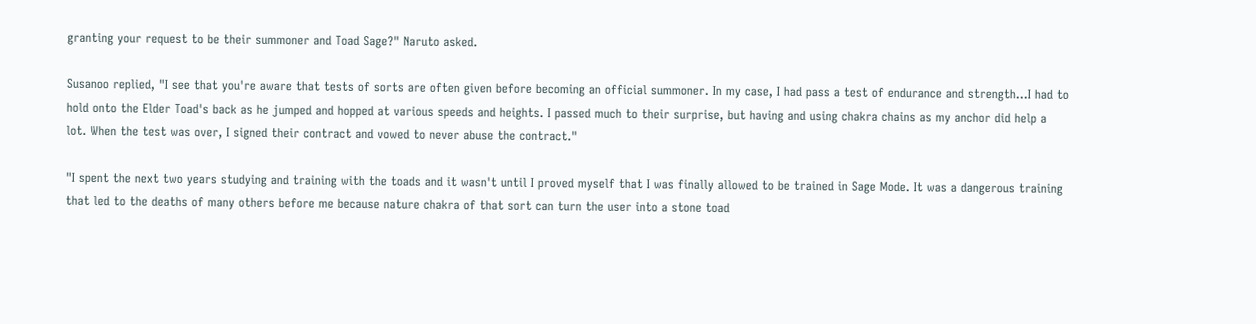granting your request to be their summoner and Toad Sage?" Naruto asked.

Susanoo replied, "I see that you're aware that tests of sorts are often given before becoming an official summoner. In my case, I had pass a test of endurance and strength...I had to hold onto the Elder Toad's back as he jumped and hopped at various speeds and heights. I passed much to their surprise, but having and using chakra chains as my anchor did help a lot. When the test was over, I signed their contract and vowed to never abuse the contract."

"I spent the next two years studying and training with the toads and it wasn't until I proved myself that I was finally allowed to be trained in Sage Mode. It was a dangerous training that led to the deaths of many others before me because nature chakra of that sort can turn the user into a stone toad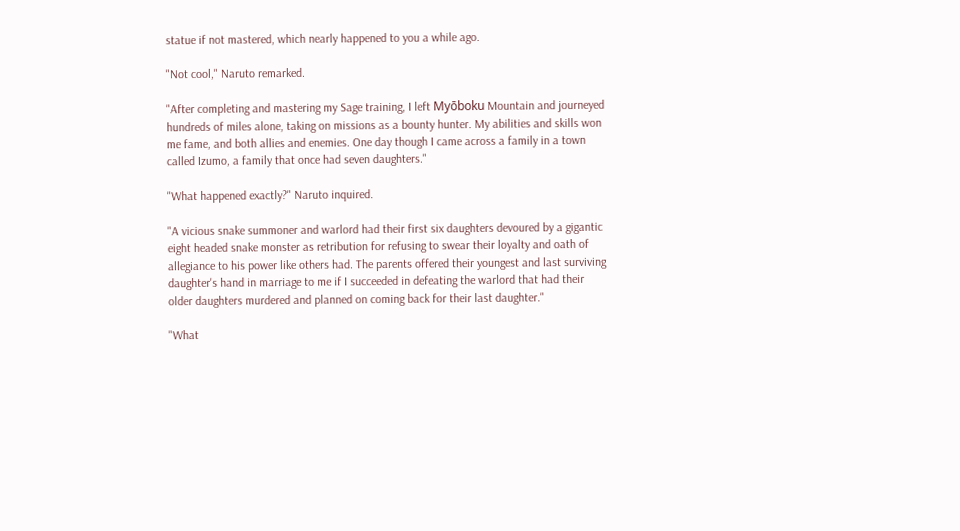statue if not mastered, which nearly happened to you a while ago.

"Not cool," Naruto remarked.

"After completing and mastering my Sage training, I left Myōboku Mountain and journeyed hundreds of miles alone, taking on missions as a bounty hunter. My abilities and skills won me fame, and both allies and enemies. One day though I came across a family in a town called Izumo, a family that once had seven daughters."

"What happened exactly?" Naruto inquired.

"A vicious snake summoner and warlord had their first six daughters devoured by a gigantic eight headed snake monster as retribution for refusing to swear their loyalty and oath of allegiance to his power like others had. The parents offered their youngest and last surviving daughter's hand in marriage to me if I succeeded in defeating the warlord that had their older daughters murdered and planned on coming back for their last daughter."

"What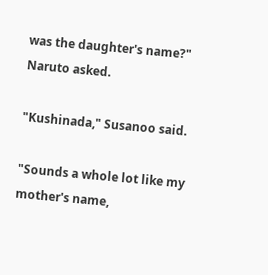was the daughter's name?" Naruto asked.

"Kushinada," Susanoo said.

"Sounds a whole lot like my mother's name,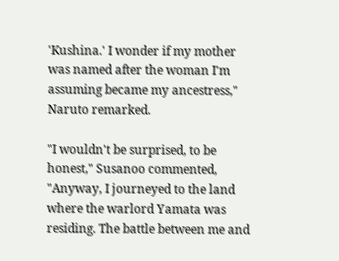'Kushina.' I wonder if my mother was named after the woman I'm assuming became my ancestress," Naruto remarked.

"I wouldn't be surprised, to be honest," Susanoo commented, "Anyway, I journeyed to the land where the warlord Yamata was residing. The battle between me and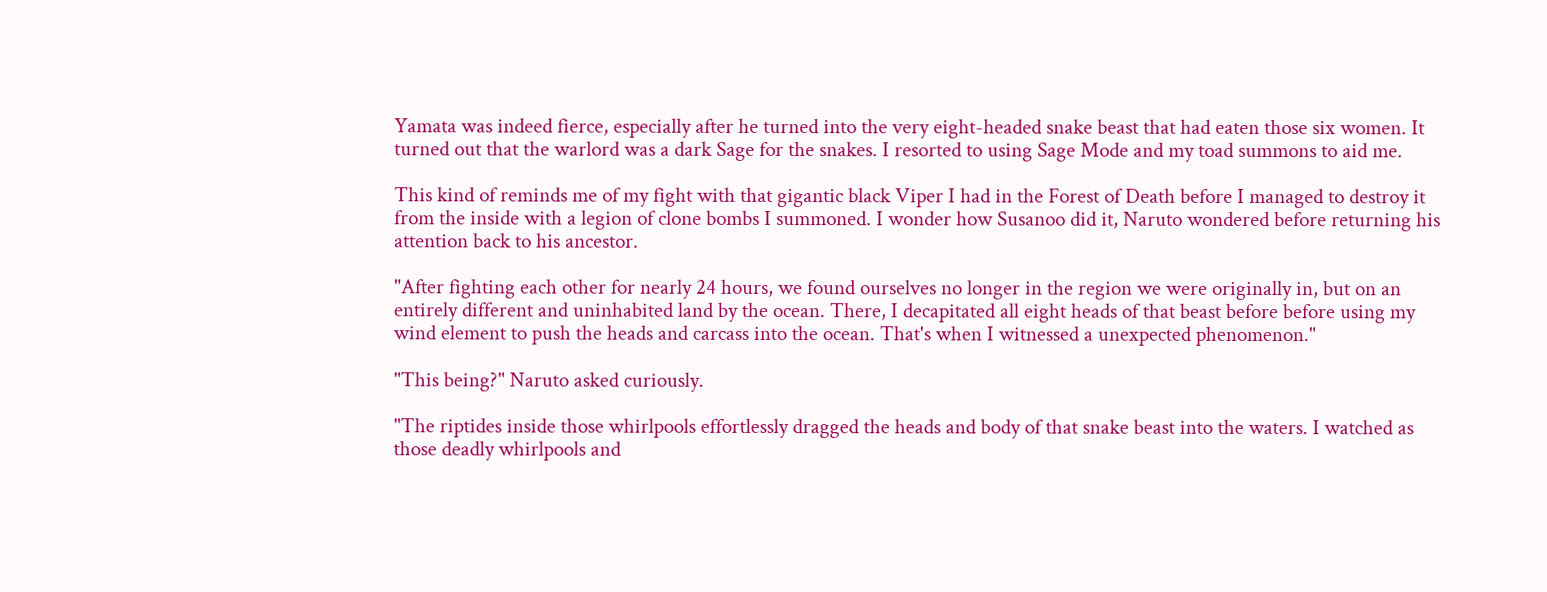Yamata was indeed fierce, especially after he turned into the very eight-headed snake beast that had eaten those six women. It turned out that the warlord was a dark Sage for the snakes. I resorted to using Sage Mode and my toad summons to aid me.

This kind of reminds me of my fight with that gigantic black Viper I had in the Forest of Death before I managed to destroy it from the inside with a legion of clone bombs I summoned. I wonder how Susanoo did it, Naruto wondered before returning his attention back to his ancestor.

"After fighting each other for nearly 24 hours, we found ourselves no longer in the region we were originally in, but on an entirely different and uninhabited land by the ocean. There, I decapitated all eight heads of that beast before before using my wind element to push the heads and carcass into the ocean. That's when I witnessed a unexpected phenomenon."

"This being?" Naruto asked curiously.

"The riptides inside those whirlpools effortlessly dragged the heads and body of that snake beast into the waters. I watched as those deadly whirlpools and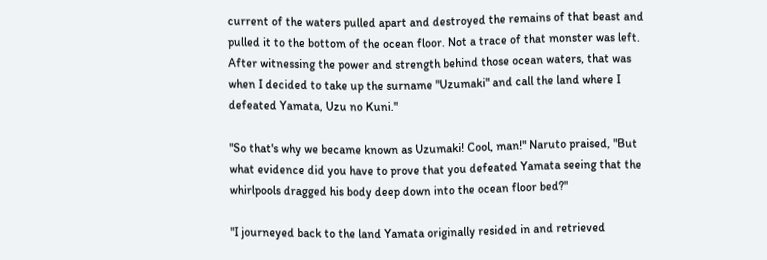current of the waters pulled apart and destroyed the remains of that beast and pulled it to the bottom of the ocean floor. Not a trace of that monster was left. After witnessing the power and strength behind those ocean waters, that was when I decided to take up the surname "Uzumaki" and call the land where I defeated Yamata, Uzu no Kuni."

"So that's why we became known as Uzumaki! Cool, man!" Naruto praised, "But what evidence did you have to prove that you defeated Yamata seeing that the whirlpools dragged his body deep down into the ocean floor bed?"

"I journeyed back to the land Yamata originally resided in and retrieved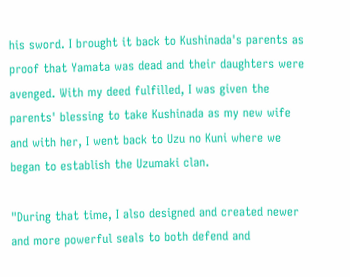his sword. I brought it back to Kushinada's parents as proof that Yamata was dead and their daughters were avenged. With my deed fulfilled, I was given the parents' blessing to take Kushinada as my new wife and with her, I went back to Uzu no Kuni where we began to establish the Uzumaki clan.

"During that time, I also designed and created newer and more powerful seals to both defend and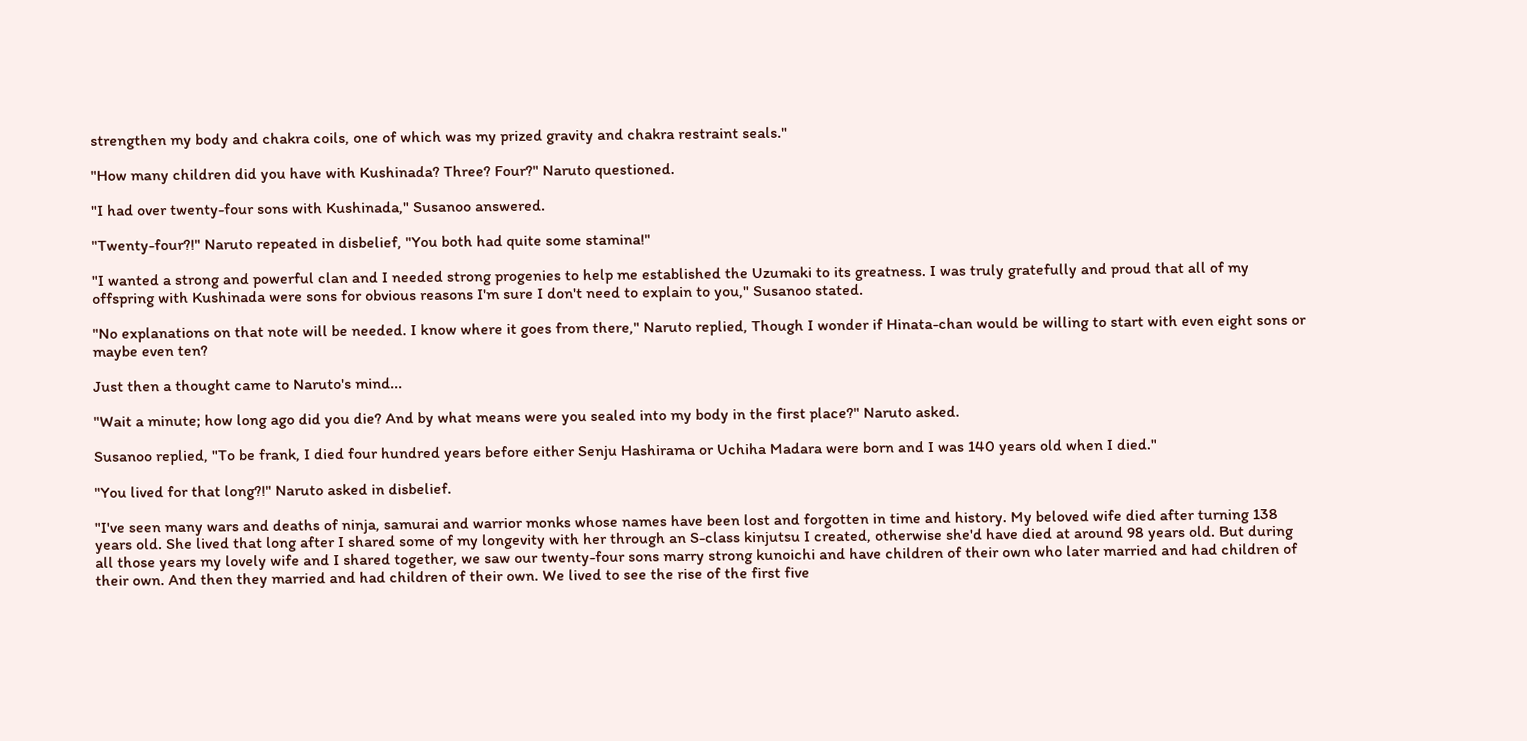strengthen my body and chakra coils, one of which was my prized gravity and chakra restraint seals."

"How many children did you have with Kushinada? Three? Four?" Naruto questioned.

"I had over twenty-four sons with Kushinada," Susanoo answered.

"Twenty-four?!" Naruto repeated in disbelief, "You both had quite some stamina!"

"I wanted a strong and powerful clan and I needed strong progenies to help me established the Uzumaki to its greatness. I was truly gratefully and proud that all of my offspring with Kushinada were sons for obvious reasons I'm sure I don't need to explain to you," Susanoo stated.

"No explanations on that note will be needed. I know where it goes from there," Naruto replied, Though I wonder if Hinata-chan would be willing to start with even eight sons or maybe even ten?

Just then a thought came to Naruto's mind...

"Wait a minute; how long ago did you die? And by what means were you sealed into my body in the first place?" Naruto asked.

Susanoo replied, "To be frank, I died four hundred years before either Senju Hashirama or Uchiha Madara were born and I was 140 years old when I died."

"You lived for that long?!" Naruto asked in disbelief.

"I've seen many wars and deaths of ninja, samurai and warrior monks whose names have been lost and forgotten in time and history. My beloved wife died after turning 138 years old. She lived that long after I shared some of my longevity with her through an S-class kinjutsu I created, otherwise she'd have died at around 98 years old. But during all those years my lovely wife and I shared together, we saw our twenty-four sons marry strong kunoichi and have children of their own who later married and had children of their own. And then they married and had children of their own. We lived to see the rise of the first five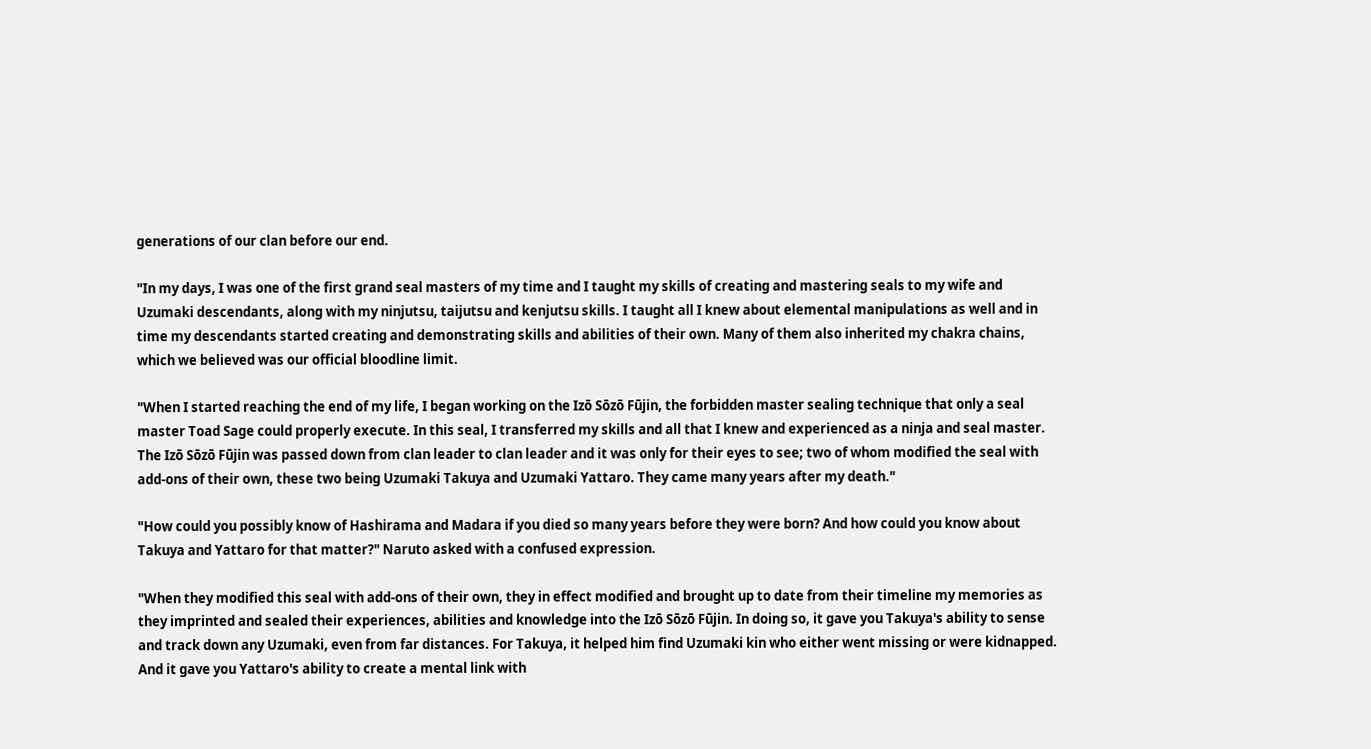generations of our clan before our end.

"In my days, I was one of the first grand seal masters of my time and I taught my skills of creating and mastering seals to my wife and Uzumaki descendants, along with my ninjutsu, taijutsu and kenjutsu skills. I taught all I knew about elemental manipulations as well and in time my descendants started creating and demonstrating skills and abilities of their own. Many of them also inherited my chakra chains, which we believed was our official bloodline limit.

"When I started reaching the end of my life, I began working on the Izō Sōzō Fūjin, the forbidden master sealing technique that only a seal master Toad Sage could properly execute. In this seal, I transferred my skills and all that I knew and experienced as a ninja and seal master. The Izō Sōzō Fūjin was passed down from clan leader to clan leader and it was only for their eyes to see; two of whom modified the seal with add-ons of their own, these two being Uzumaki Takuya and Uzumaki Yattaro. They came many years after my death."

"How could you possibly know of Hashirama and Madara if you died so many years before they were born? And how could you know about Takuya and Yattaro for that matter?" Naruto asked with a confused expression.

"When they modified this seal with add-ons of their own, they in effect modified and brought up to date from their timeline my memories as they imprinted and sealed their experiences, abilities and knowledge into the Izō Sōzō Fūjin. In doing so, it gave you Takuya's ability to sense and track down any Uzumaki, even from far distances. For Takuya, it helped him find Uzumaki kin who either went missing or were kidnapped. And it gave you Yattaro's ability to create a mental link with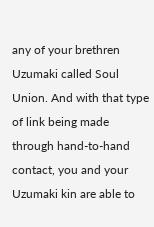any of your brethren Uzumaki called Soul Union. And with that type of link being made through hand-to-hand contact, you and your Uzumaki kin are able to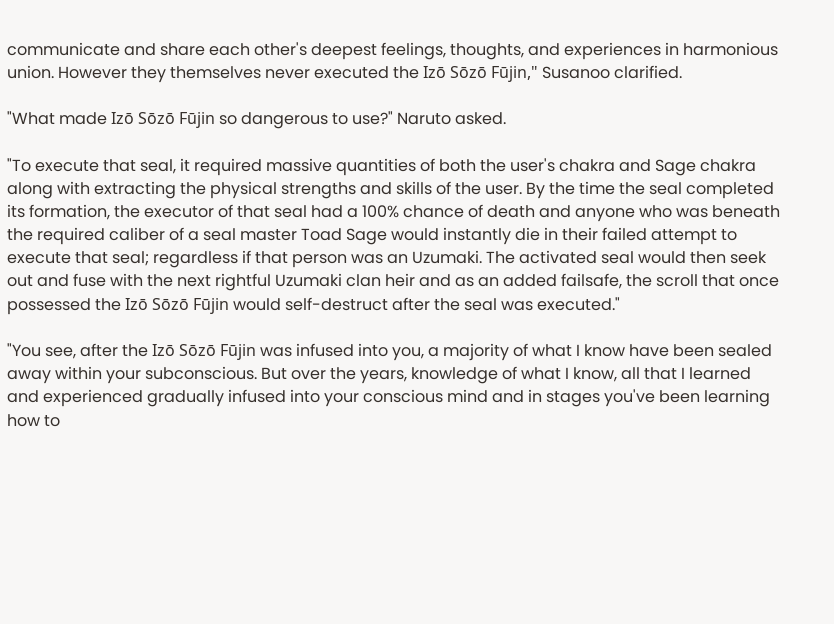communicate and share each other's deepest feelings, thoughts, and experiences in harmonious union. However they themselves never executed the Izō Sōzō Fūjin," Susanoo clarified.

"What made Izō Sōzō Fūjin so dangerous to use?" Naruto asked.

"To execute that seal, it required massive quantities of both the user's chakra and Sage chakra along with extracting the physical strengths and skills of the user. By the time the seal completed its formation, the executor of that seal had a 100% chance of death and anyone who was beneath the required caliber of a seal master Toad Sage would instantly die in their failed attempt to execute that seal; regardless if that person was an Uzumaki. The activated seal would then seek out and fuse with the next rightful Uzumaki clan heir and as an added failsafe, the scroll that once possessed the Izō Sōzō Fūjin would self-destruct after the seal was executed."

"You see, after the Izō Sōzō Fūjin was infused into you, a majority of what I know have been sealed away within your subconscious. But over the years, knowledge of what I know, all that I learned and experienced gradually infused into your conscious mind and in stages you've been learning how to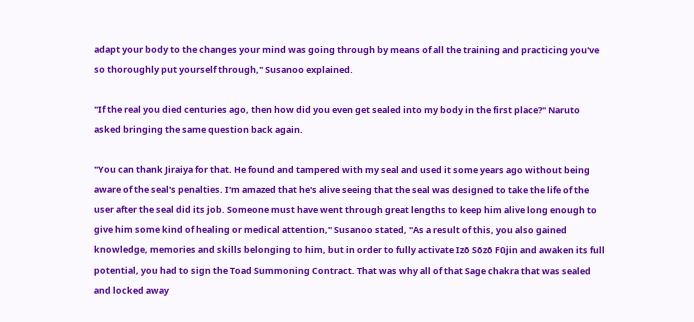adapt your body to the changes your mind was going through by means of all the training and practicing you've so thoroughly put yourself through," Susanoo explained.

"If the real you died centuries ago, then how did you even get sealed into my body in the first place?" Naruto asked bringing the same question back again.

"You can thank Jiraiya for that. He found and tampered with my seal and used it some years ago without being aware of the seal's penalties. I'm amazed that he's alive seeing that the seal was designed to take the life of the user after the seal did its job. Someone must have went through great lengths to keep him alive long enough to give him some kind of healing or medical attention," Susanoo stated, "As a result of this, you also gained knowledge, memories and skills belonging to him, but in order to fully activate Izō Sōzō Fūjin and awaken its full potential, you had to sign the Toad Summoning Contract. That was why all of that Sage chakra that was sealed and locked away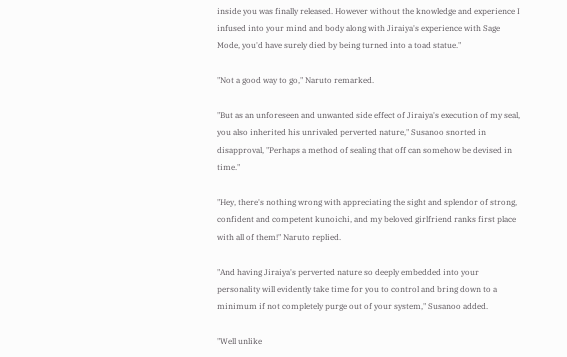inside you was finally released. However without the knowledge and experience I infused into your mind and body along with Jiraiya's experience with Sage Mode, you'd have surely died by being turned into a toad statue."

"Not a good way to go," Naruto remarked.

"But as an unforeseen and unwanted side effect of Jiraiya's execution of my seal, you also inherited his unrivaled perverted nature," Susanoo snorted in disapproval, "Perhaps a method of sealing that off can somehow be devised in time."

"Hey, there's nothing wrong with appreciating the sight and splendor of strong, confident and competent kunoichi, and my beloved girlfriend ranks first place with all of them!" Naruto replied.

"And having Jiraiya's perverted nature so deeply embedded into your personality will evidently take time for you to control and bring down to a minimum if not completely purge out of your system," Susanoo added.

"Well unlike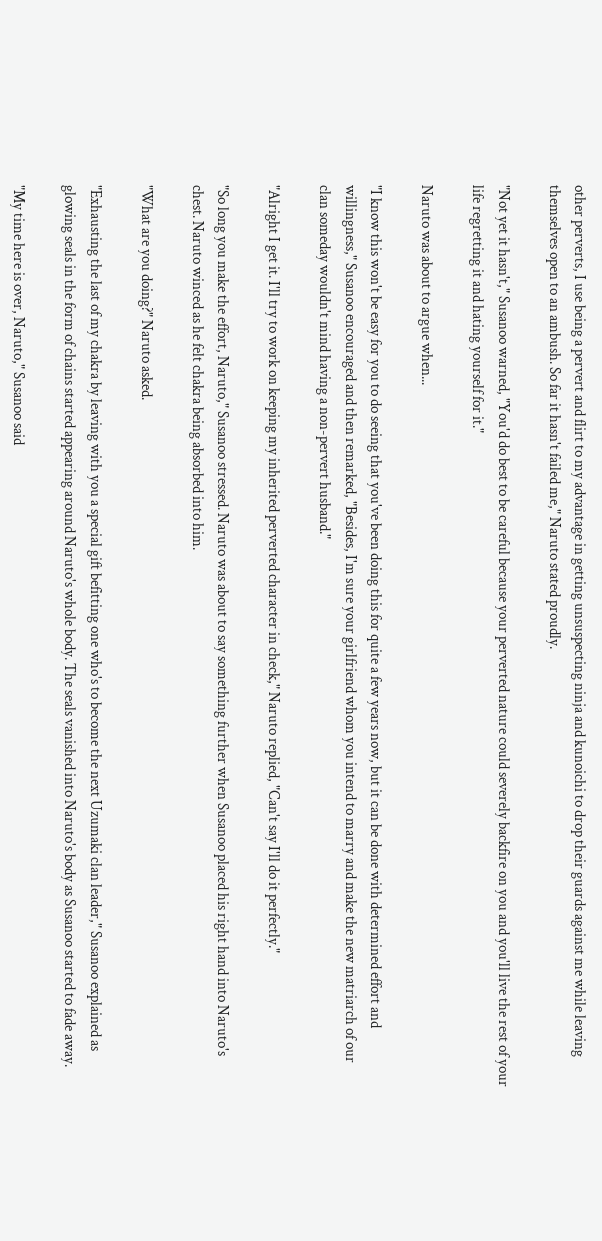other perverts, I use being a pervert and flirt to my advantage in getting unsuspecting ninja and kunoichi to drop their guards against me while leaving themselves open to an ambush. So far it hasn't failed me," Naruto stated proudly.

"Not yet it hasn't," Susanoo warned, "You'd do best to be careful because your perverted nature could severely backfire on you and you'll live the rest of your life regretting it and hating yourself for it."

Naruto was about to argue when...

"I know this won't be easy for you to do seeing that you've been doing this for quite a few years now, but it can be done with determined effort and willingness," Susanoo encouraged and then remarked, "Besides, I'm sure your girlfriend whom you intend to marry and make the new matriarch of our clan someday wouldn't mind having a non-pervert husband."

"Alright I get it. I'll try to work on keeping my inherited perverted character in check," Naruto replied, "Can't say I'll do it perfectly."

"So long you make the effort, Naruto," Susanoo stressed. Naruto was about to say something further when Susanoo placed his right hand into Naruto's chest. Naruto winced as he felt chakra being absorbed into him.

"What are you doing?" Naruto asked.

"Exhausting the last of my chakra by leaving with you a special gift befitting one who's to become the next Uzumaki clan leader," Susanoo explained as glowing seals in the form of chains started appearing around Naruto's whole body. The seals vanished into Naruto's body as Susanoo started to fade away.

"My time here is over, Naruto," Susanoo said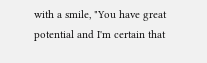with a smile, "You have great potential and I'm certain that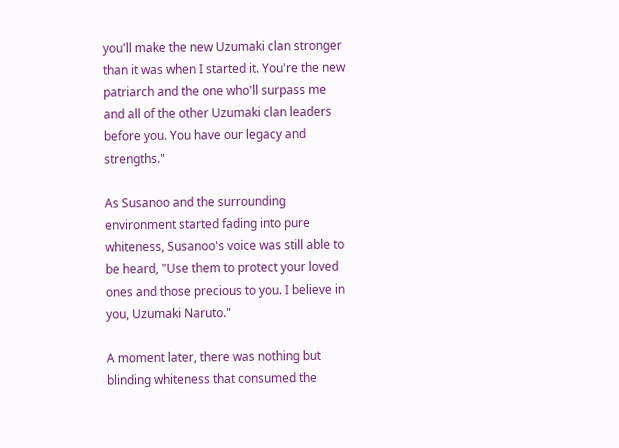you'll make the new Uzumaki clan stronger than it was when I started it. You're the new patriarch and the one who'll surpass me and all of the other Uzumaki clan leaders before you. You have our legacy and strengths."

As Susanoo and the surrounding environment started fading into pure whiteness, Susanoo's voice was still able to be heard, "Use them to protect your loved ones and those precious to you. I believe in you, Uzumaki Naruto."

A moment later, there was nothing but blinding whiteness that consumed the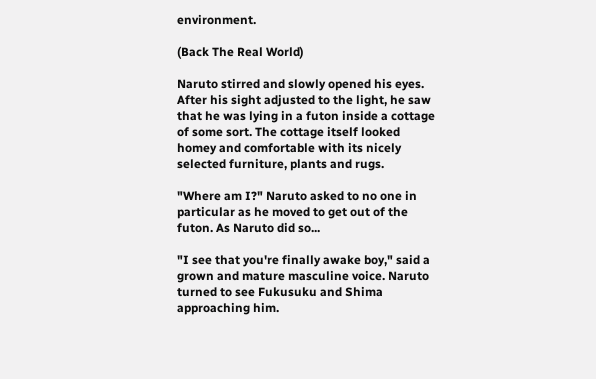environment.

(Back The Real World)

Naruto stirred and slowly opened his eyes. After his sight adjusted to the light, he saw that he was lying in a futon inside a cottage of some sort. The cottage itself looked homey and comfortable with its nicely selected furniture, plants and rugs.

"Where am I?" Naruto asked to no one in particular as he moved to get out of the futon. As Naruto did so...

"I see that you're finally awake boy," said a grown and mature masculine voice. Naruto turned to see Fukusuku and Shima approaching him.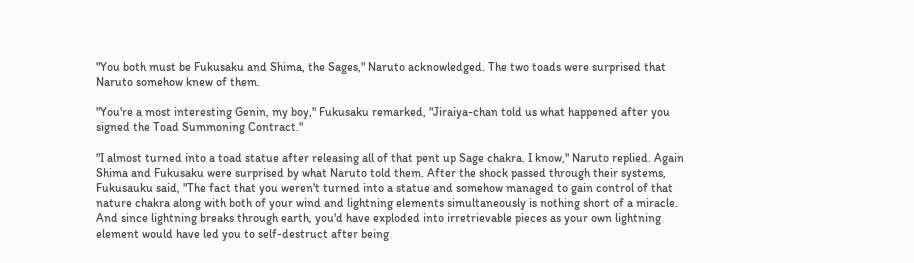"You both must be Fukusaku and Shima, the Sages," Naruto acknowledged. The two toads were surprised that Naruto somehow knew of them.

"You're a most interesting Genin, my boy," Fukusaku remarked, "Jiraiya-chan told us what happened after you signed the Toad Summoning Contract."

"I almost turned into a toad statue after releasing all of that pent up Sage chakra. I know," Naruto replied. Again Shima and Fukusaku were surprised by what Naruto told them. After the shock passed through their systems, Fukusauku said, "The fact that you weren't turned into a statue and somehow managed to gain control of that nature chakra along with both of your wind and lightning elements simultaneously is nothing short of a miracle. And since lightning breaks through earth, you'd have exploded into irretrievable pieces as your own lightning element would have led you to self-destruct after being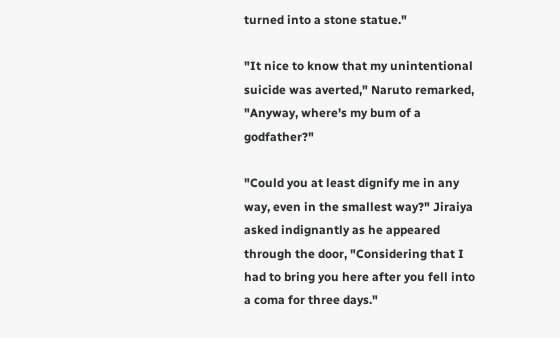turned into a stone statue."

"It nice to know that my unintentional suicide was averted," Naruto remarked, "Anyway, where's my bum of a godfather?"

"Could you at least dignify me in any way, even in the smallest way?" Jiraiya asked indignantly as he appeared through the door, "Considering that I had to bring you here after you fell into a coma for three days."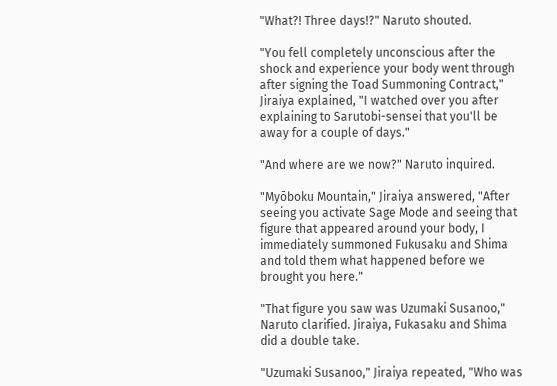"What?! Three days!?" Naruto shouted.

"You fell completely unconscious after the shock and experience your body went through after signing the Toad Summoning Contract," Jiraiya explained, "I watched over you after explaining to Sarutobi-sensei that you'll be away for a couple of days."

"And where are we now?" Naruto inquired.

"Myōboku Mountain," Jiraiya answered, "After seeing you activate Sage Mode and seeing that figure that appeared around your body, I immediately summoned Fukusaku and Shima and told them what happened before we brought you here."

"That figure you saw was Uzumaki Susanoo," Naruto clarified. Jiraiya, Fukasaku and Shima did a double take.

"Uzumaki Susanoo," Jiraiya repeated, "Who was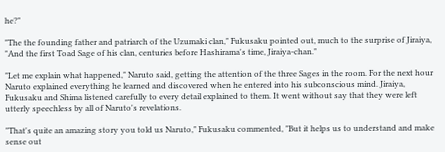he?"

"The the founding father and patriarch of the Uzumaki clan," Fukusaku pointed out, much to the surprise of Jiraiya, "And the first Toad Sage of his clan, centuries before Hashirama's time, Jiraiya-chan."

"Let me explain what happened," Naruto said, getting the attention of the three Sages in the room. For the next hour Naruto explained everything he learned and discovered when he entered into his subconscious mind. Jiraiya, Fukusaku and Shima listened carefully to every detail explained to them. It went without say that they were left utterly speechless by all of Naruto's revelations.

"That's quite an amazing story you told us Naruto," Fukusaku commented, "But it helps us to understand and make sense out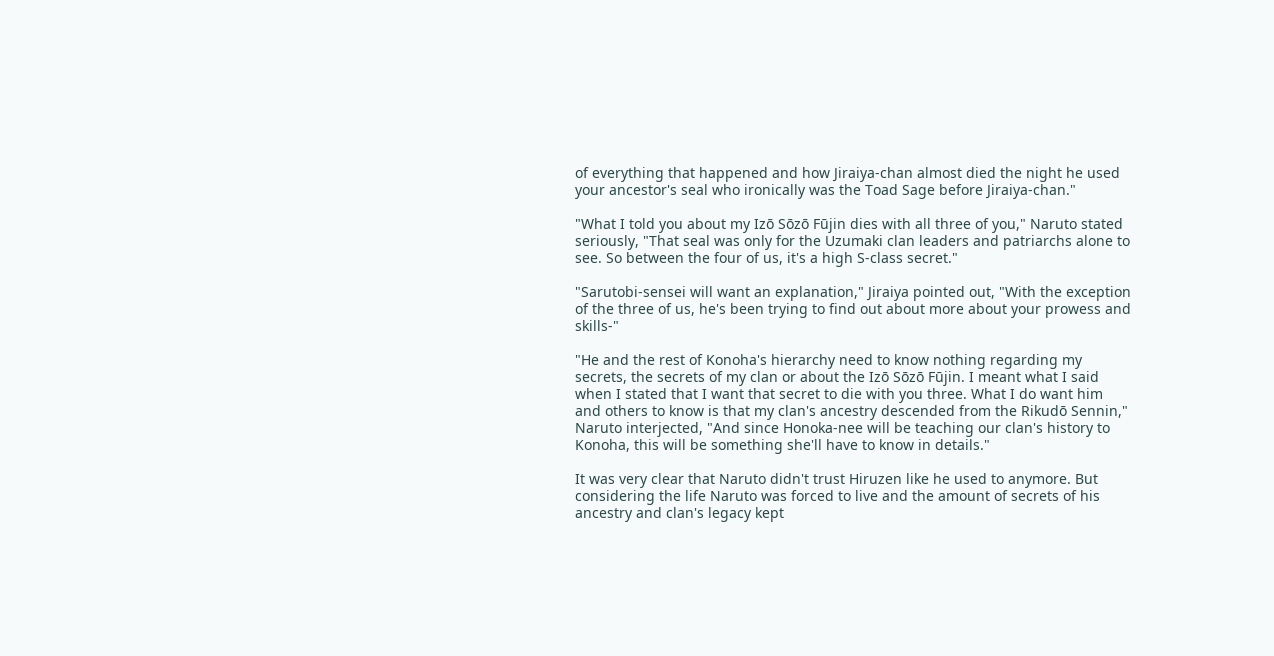of everything that happened and how Jiraiya-chan almost died the night he used your ancestor's seal who ironically was the Toad Sage before Jiraiya-chan."

"What I told you about my Izō Sōzō Fūjin dies with all three of you," Naruto stated seriously, "That seal was only for the Uzumaki clan leaders and patriarchs alone to see. So between the four of us, it's a high S-class secret."

"Sarutobi-sensei will want an explanation," Jiraiya pointed out, "With the exception of the three of us, he's been trying to find out about more about your prowess and skills-"

"He and the rest of Konoha's hierarchy need to know nothing regarding my secrets, the secrets of my clan or about the Izō Sōzō Fūjin. I meant what I said when I stated that I want that secret to die with you three. What I do want him and others to know is that my clan's ancestry descended from the Rikudō Sennin," Naruto interjected, "And since Honoka-nee will be teaching our clan's history to Konoha, this will be something she'll have to know in details."

It was very clear that Naruto didn't trust Hiruzen like he used to anymore. But considering the life Naruto was forced to live and the amount of secrets of his ancestry and clan's legacy kept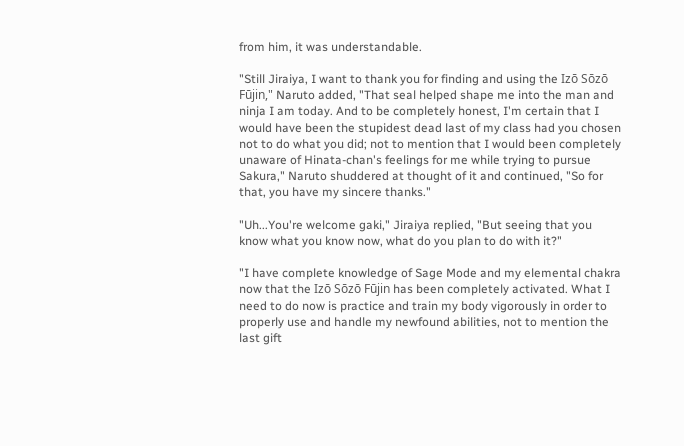from him, it was understandable.

"Still Jiraiya, I want to thank you for finding and using the Izō Sōzō Fūjin," Naruto added, "That seal helped shape me into the man and ninja I am today. And to be completely honest, I'm certain that I would have been the stupidest dead last of my class had you chosen not to do what you did; not to mention that I would been completely unaware of Hinata-chan's feelings for me while trying to pursue Sakura," Naruto shuddered at thought of it and continued, "So for that, you have my sincere thanks."

"Uh...You're welcome gaki," Jiraiya replied, "But seeing that you know what you know now, what do you plan to do with it?"

"I have complete knowledge of Sage Mode and my elemental chakra now that the Izō Sōzō Fūjin has been completely activated. What I need to do now is practice and train my body vigorously in order to properly use and handle my newfound abilities, not to mention the last gift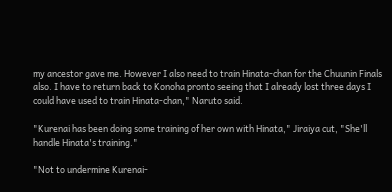my ancestor gave me. However I also need to train Hinata-chan for the Chuunin Finals also. I have to return back to Konoha pronto seeing that I already lost three days I could have used to train Hinata-chan," Naruto said.

"Kurenai has been doing some training of her own with Hinata," Jiraiya cut, "She'll handle Hinata's training."

"Not to undermine Kurenai-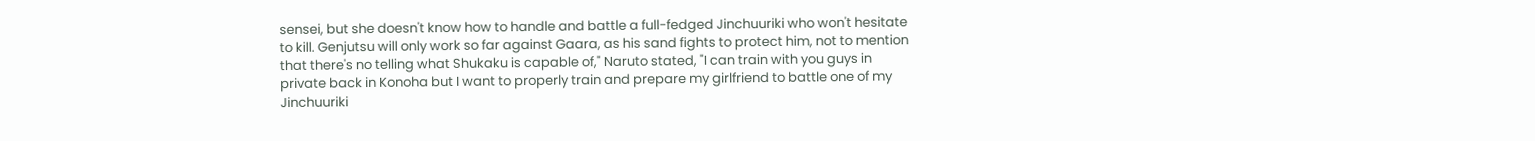sensei, but she doesn't know how to handle and battle a full-fedged Jinchuuriki who won't hesitate to kill. Genjutsu will only work so far against Gaara, as his sand fights to protect him, not to mention that there's no telling what Shukaku is capable of," Naruto stated, "I can train with you guys in private back in Konoha but I want to properly train and prepare my girlfriend to battle one of my Jinchuuriki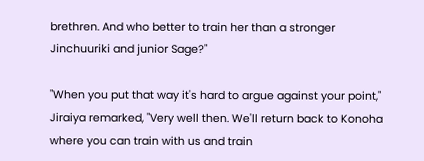brethren. And who better to train her than a stronger Jinchuuriki and junior Sage?"

"When you put that way it's hard to argue against your point," Jiraiya remarked, "Very well then. We'll return back to Konoha where you can train with us and train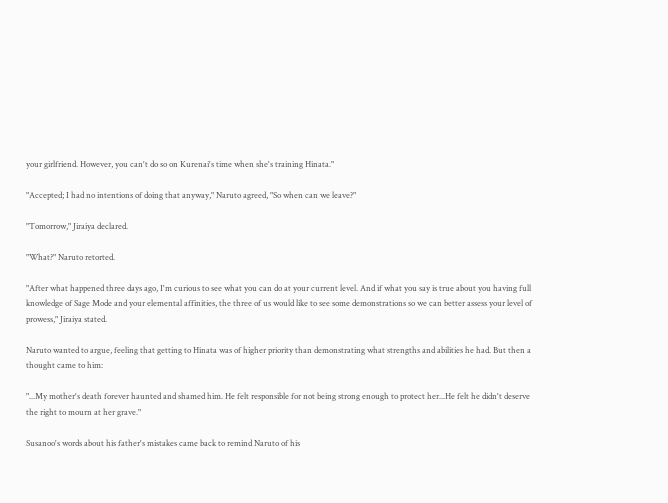your girlfriend. However, you can't do so on Kurenai's time when she's training Hinata."

"Accepted; I had no intentions of doing that anyway," Naruto agreed, "So when can we leave?"

"Tomorrow," Jiraiya declared.

"What?" Naruto retorted.

"After what happened three days ago, I'm curious to see what you can do at your current level. And if what you say is true about you having full knowledge of Sage Mode and your elemental affinities, the three of us would like to see some demonstrations so we can better assess your level of prowess," Jiraiya stated.

Naruto wanted to argue, feeling that getting to Hinata was of higher priority than demonstrating what strengths and abilities he had. But then a thought came to him:

"...My mother's death forever haunted and shamed him. He felt responsible for not being strong enough to protect her...He felt he didn't deserve the right to mourn at her grave."

Susanoo's words about his father's mistakes came back to remind Naruto of his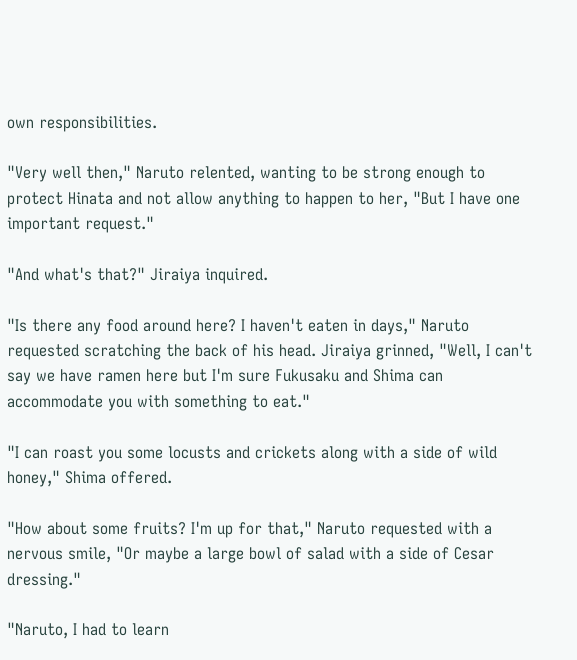own responsibilities.

"Very well then," Naruto relented, wanting to be strong enough to protect Hinata and not allow anything to happen to her, "But I have one important request."

"And what's that?" Jiraiya inquired.

"Is there any food around here? I haven't eaten in days," Naruto requested scratching the back of his head. Jiraiya grinned, "Well, I can't say we have ramen here but I'm sure Fukusaku and Shima can accommodate you with something to eat."

"I can roast you some locusts and crickets along with a side of wild honey," Shima offered.

"How about some fruits? I'm up for that," Naruto requested with a nervous smile, "Or maybe a large bowl of salad with a side of Cesar dressing."

"Naruto, I had to learn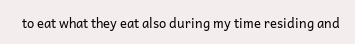to eat what they eat also during my time residing and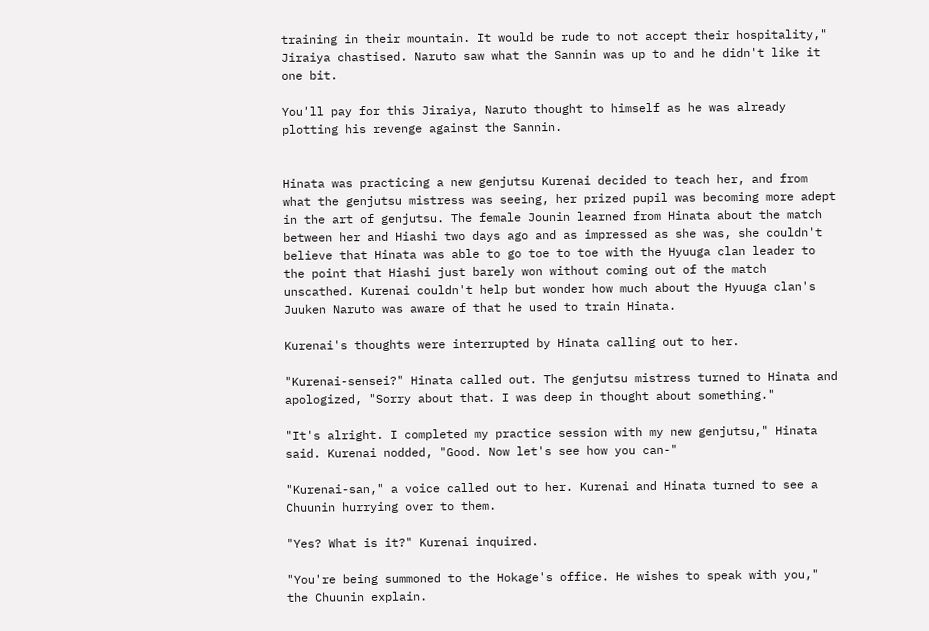training in their mountain. It would be rude to not accept their hospitality," Jiraiya chastised. Naruto saw what the Sannin was up to and he didn't like it one bit.

You'll pay for this Jiraiya, Naruto thought to himself as he was already plotting his revenge against the Sannin.


Hinata was practicing a new genjutsu Kurenai decided to teach her, and from what the genjutsu mistress was seeing, her prized pupil was becoming more adept in the art of genjutsu. The female Jounin learned from Hinata about the match between her and Hiashi two days ago and as impressed as she was, she couldn't believe that Hinata was able to go toe to toe with the Hyuuga clan leader to the point that Hiashi just barely won without coming out of the match unscathed. Kurenai couldn't help but wonder how much about the Hyuuga clan's Juuken Naruto was aware of that he used to train Hinata.

Kurenai's thoughts were interrupted by Hinata calling out to her.

"Kurenai-sensei?" Hinata called out. The genjutsu mistress turned to Hinata and apologized, "Sorry about that. I was deep in thought about something."

"It's alright. I completed my practice session with my new genjutsu," Hinata said. Kurenai nodded, "Good. Now let's see how you can-"

"Kurenai-san," a voice called out to her. Kurenai and Hinata turned to see a Chuunin hurrying over to them.

"Yes? What is it?" Kurenai inquired.

"You're being summoned to the Hokage's office. He wishes to speak with you," the Chuunin explain.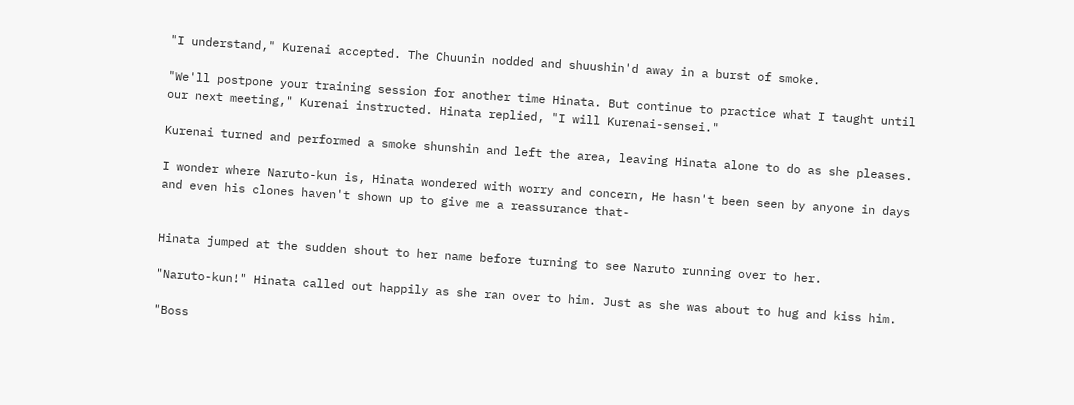"I understand," Kurenai accepted. The Chuunin nodded and shuushin'd away in a burst of smoke.

"We'll postpone your training session for another time Hinata. But continue to practice what I taught until our next meeting," Kurenai instructed. Hinata replied, "I will Kurenai-sensei."

Kurenai turned and performed a smoke shunshin and left the area, leaving Hinata alone to do as she pleases.

I wonder where Naruto-kun is, Hinata wondered with worry and concern, He hasn't been seen by anyone in days and even his clones haven't shown up to give me a reassurance that-


Hinata jumped at the sudden shout to her name before turning to see Naruto running over to her.

"Naruto-kun!" Hinata called out happily as she ran over to him. Just as she was about to hug and kiss him.

"Boss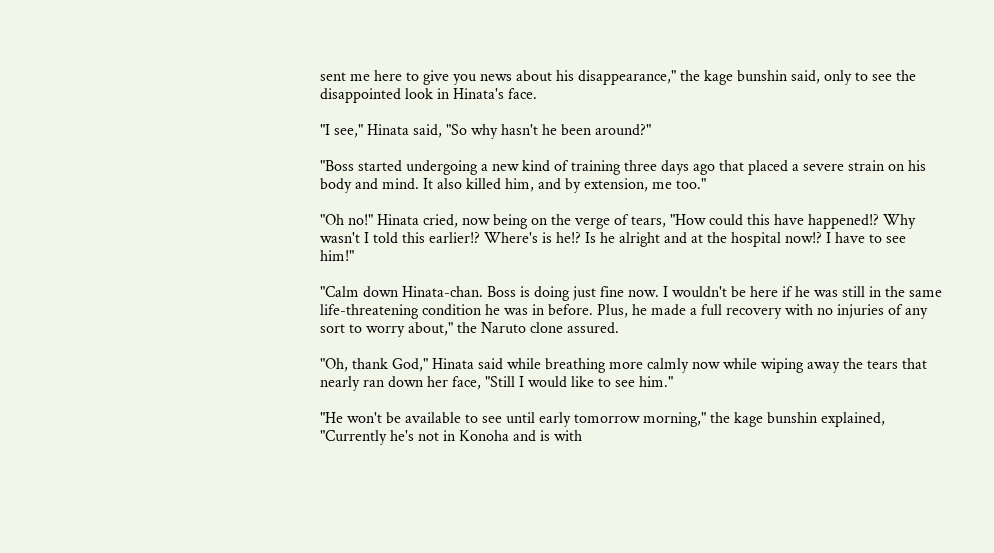sent me here to give you news about his disappearance," the kage bunshin said, only to see the disappointed look in Hinata's face.

"I see," Hinata said, "So why hasn't he been around?"

"Boss started undergoing a new kind of training three days ago that placed a severe strain on his body and mind. It also killed him, and by extension, me too."

"Oh no!" Hinata cried, now being on the verge of tears, "How could this have happened!? Why wasn't I told this earlier!? Where's is he!? Is he alright and at the hospital now!? I have to see him!"

"Calm down Hinata-chan. Boss is doing just fine now. I wouldn't be here if he was still in the same life-threatening condition he was in before. Plus, he made a full recovery with no injuries of any sort to worry about," the Naruto clone assured.

"Oh, thank God," Hinata said while breathing more calmly now while wiping away the tears that nearly ran down her face, "Still I would like to see him."

"He won't be available to see until early tomorrow morning," the kage bunshin explained, "Currently he's not in Konoha and is with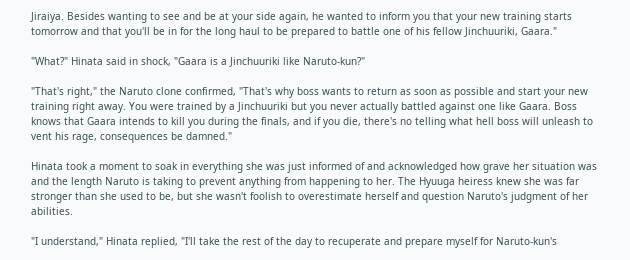Jiraiya. Besides wanting to see and be at your side again, he wanted to inform you that your new training starts tomorrow and that you'll be in for the long haul to be prepared to battle one of his fellow Jinchuuriki, Gaara."

"What?" Hinata said in shock, "Gaara is a Jinchuuriki like Naruto-kun?"

"That's right," the Naruto clone confirmed, "That's why boss wants to return as soon as possible and start your new training right away. You were trained by a Jinchuuriki but you never actually battled against one like Gaara. Boss knows that Gaara intends to kill you during the finals, and if you die, there's no telling what hell boss will unleash to vent his rage, consequences be damned."

Hinata took a moment to soak in everything she was just informed of and acknowledged how grave her situation was and the length Naruto is taking to prevent anything from happening to her. The Hyuuga heiress knew she was far stronger than she used to be, but she wasn't foolish to overestimate herself and question Naruto's judgment of her abilities.

"I understand," Hinata replied, "I'll take the rest of the day to recuperate and prepare myself for Naruto-kun's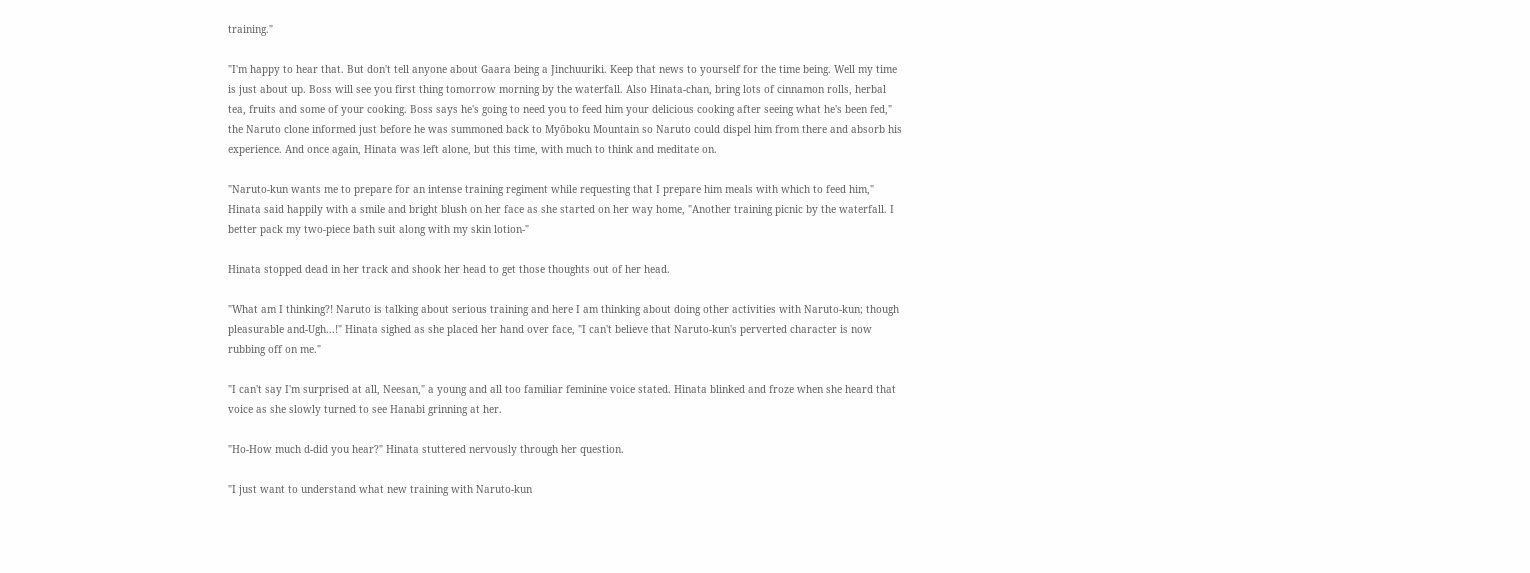training."

"I'm happy to hear that. But don't tell anyone about Gaara being a Jinchuuriki. Keep that news to yourself for the time being. Well my time is just about up. Boss will see you first thing tomorrow morning by the waterfall. Also Hinata-chan, bring lots of cinnamon rolls, herbal tea, fruits and some of your cooking. Boss says he's going to need you to feed him your delicious cooking after seeing what he's been fed," the Naruto clone informed just before he was summoned back to Myōboku Mountain so Naruto could dispel him from there and absorb his experience. And once again, Hinata was left alone, but this time, with much to think and meditate on.

"Naruto-kun wants me to prepare for an intense training regiment while requesting that I prepare him meals with which to feed him," Hinata said happily with a smile and bright blush on her face as she started on her way home, "Another training picnic by the waterfall. I better pack my two-piece bath suit along with my skin lotion-"

Hinata stopped dead in her track and shook her head to get those thoughts out of her head.

"What am I thinking?! Naruto is talking about serious training and here I am thinking about doing other activities with Naruto-kun; though pleasurable and-Ugh...!" Hinata sighed as she placed her hand over face, "I can't believe that Naruto-kun's perverted character is now rubbing off on me."

"I can't say I'm surprised at all, Neesan," a young and all too familiar feminine voice stated. Hinata blinked and froze when she heard that voice as she slowly turned to see Hanabi grinning at her.

"Ho-How much d-did you hear?" Hinata stuttered nervously through her question.

"I just want to understand what new training with Naruto-kun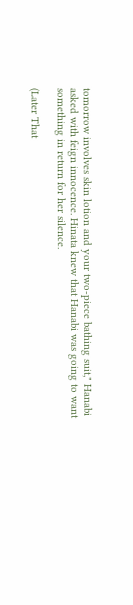tomorrow involves skin lotion and your two-piece bathing suit," Hanabi asked with feign innocence. Hinata knew that Hanabi was going to want something in return for her silence.

(Later That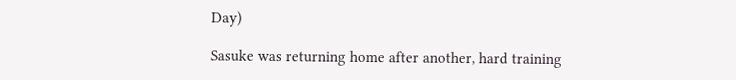Day)

Sasuke was returning home after another, hard training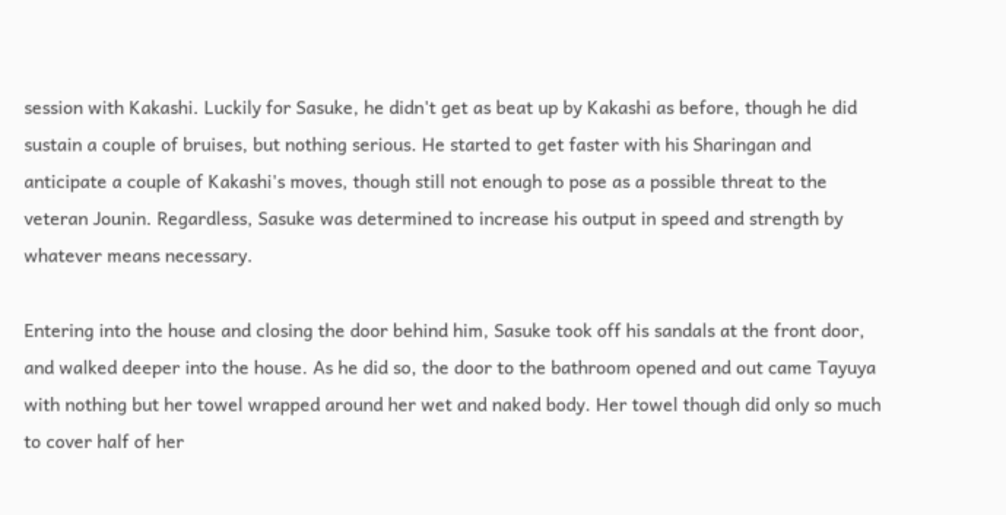session with Kakashi. Luckily for Sasuke, he didn't get as beat up by Kakashi as before, though he did sustain a couple of bruises, but nothing serious. He started to get faster with his Sharingan and anticipate a couple of Kakashi's moves, though still not enough to pose as a possible threat to the veteran Jounin. Regardless, Sasuke was determined to increase his output in speed and strength by whatever means necessary.

Entering into the house and closing the door behind him, Sasuke took off his sandals at the front door, and walked deeper into the house. As he did so, the door to the bathroom opened and out came Tayuya with nothing but her towel wrapped around her wet and naked body. Her towel though did only so much to cover half of her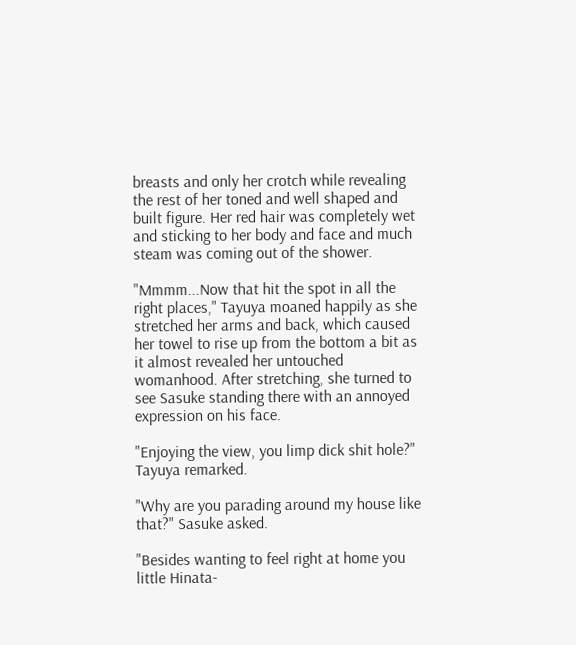breasts and only her crotch while revealing the rest of her toned and well shaped and built figure. Her red hair was completely wet and sticking to her body and face and much steam was coming out of the shower.

"Mmmm...Now that hit the spot in all the right places," Tayuya moaned happily as she stretched her arms and back, which caused her towel to rise up from the bottom a bit as it almost revealed her untouched womanhood. After stretching, she turned to see Sasuke standing there with an annoyed expression on his face.

"Enjoying the view, you limp dick shit hole?" Tayuya remarked.

"Why are you parading around my house like that?" Sasuke asked.

"Besides wanting to feel right at home you little Hinata-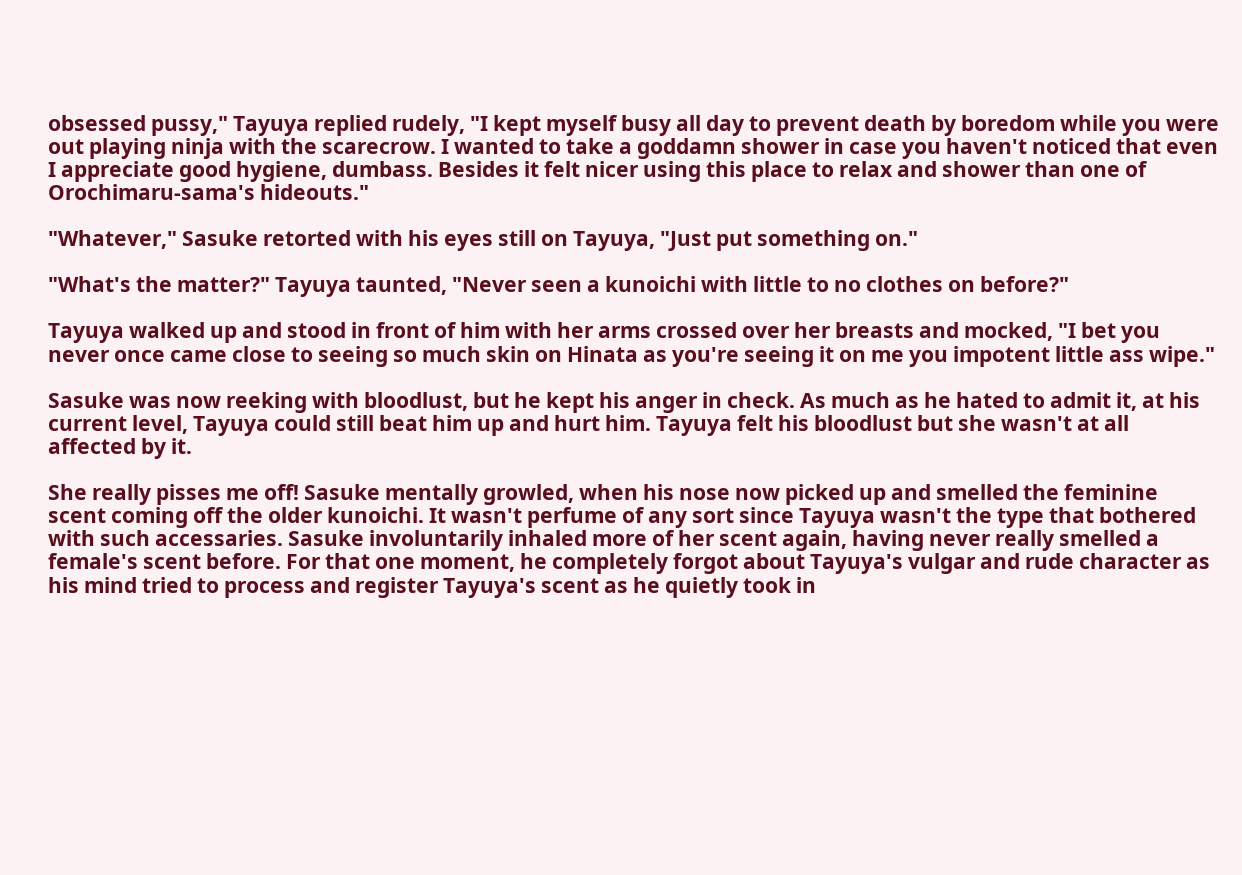obsessed pussy," Tayuya replied rudely, "I kept myself busy all day to prevent death by boredom while you were out playing ninja with the scarecrow. I wanted to take a goddamn shower in case you haven't noticed that even I appreciate good hygiene, dumbass. Besides it felt nicer using this place to relax and shower than one of Orochimaru-sama's hideouts."

"Whatever," Sasuke retorted with his eyes still on Tayuya, "Just put something on."

"What's the matter?" Tayuya taunted, "Never seen a kunoichi with little to no clothes on before?"

Tayuya walked up and stood in front of him with her arms crossed over her breasts and mocked, "I bet you never once came close to seeing so much skin on Hinata as you're seeing it on me you impotent little ass wipe."

Sasuke was now reeking with bloodlust, but he kept his anger in check. As much as he hated to admit it, at his current level, Tayuya could still beat him up and hurt him. Tayuya felt his bloodlust but she wasn't at all affected by it.

She really pisses me off! Sasuke mentally growled, when his nose now picked up and smelled the feminine scent coming off the older kunoichi. It wasn't perfume of any sort since Tayuya wasn't the type that bothered with such accessaries. Sasuke involuntarily inhaled more of her scent again, having never really smelled a female's scent before. For that one moment, he completely forgot about Tayuya's vulgar and rude character as his mind tried to process and register Tayuya's scent as he quietly took in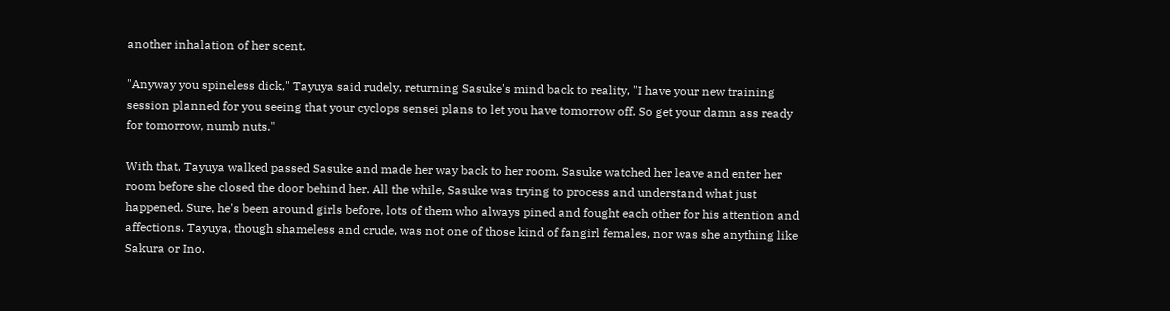another inhalation of her scent.

"Anyway you spineless dick," Tayuya said rudely, returning Sasuke's mind back to reality, "I have your new training session planned for you seeing that your cyclops sensei plans to let you have tomorrow off. So get your damn ass ready for tomorrow, numb nuts."

With that, Tayuya walked passed Sasuke and made her way back to her room. Sasuke watched her leave and enter her room before she closed the door behind her. All the while, Sasuke was trying to process and understand what just happened. Sure, he's been around girls before, lots of them who always pined and fought each other for his attention and affections. Tayuya, though shameless and crude, was not one of those kind of fangirl females, nor was she anything like Sakura or Ino.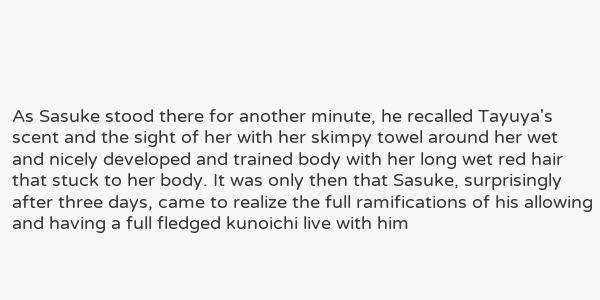As Sasuke stood there for another minute, he recalled Tayuya's scent and the sight of her with her skimpy towel around her wet and nicely developed and trained body with her long wet red hair that stuck to her body. It was only then that Sasuke, surprisingly after three days, came to realize the full ramifications of his allowing and having a full fledged kunoichi live with him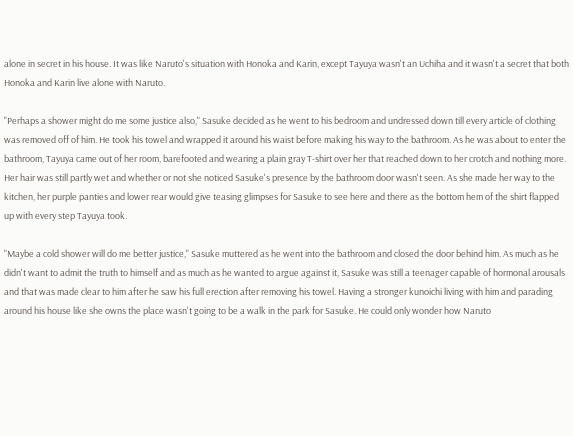alone in secret in his house. It was like Naruto's situation with Honoka and Karin, except Tayuya wasn't an Uchiha and it wasn't a secret that both Honoka and Karin live alone with Naruto.

"Perhaps a shower might do me some justice also," Sasuke decided as he went to his bedroom and undressed down till every article of clothing was removed off of him. He took his towel and wrapped it around his waist before making his way to the bathroom. As he was about to enter the bathroom, Tayuya came out of her room, barefooted and wearing a plain gray T-shirt over her that reached down to her crotch and nothing more. Her hair was still partly wet and whether or not she noticed Sasuke's presence by the bathroom door wasn't seen. As she made her way to the kitchen, her purple panties and lower rear would give teasing glimpses for Sasuke to see here and there as the bottom hem of the shirt flapped up with every step Tayuya took.

"Maybe a cold shower will do me better justice," Sasuke muttered as he went into the bathroom and closed the door behind him. As much as he didn't want to admit the truth to himself and as much as he wanted to argue against it, Sasuke was still a teenager capable of hormonal arousals and that was made clear to him after he saw his full erection after removing his towel. Having a stronger kunoichi living with him and parading around his house like she owns the place wasn't going to be a walk in the park for Sasuke. He could only wonder how Naruto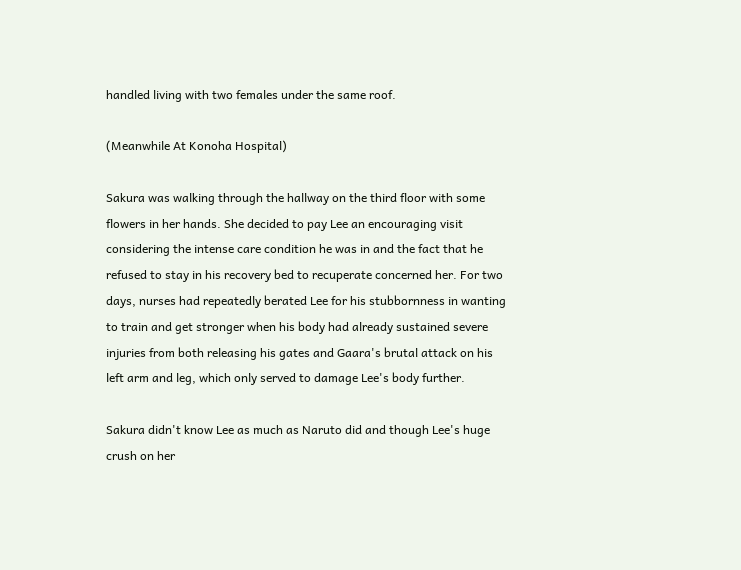handled living with two females under the same roof.

(Meanwhile At Konoha Hospital)

Sakura was walking through the hallway on the third floor with some flowers in her hands. She decided to pay Lee an encouraging visit considering the intense care condition he was in and the fact that he refused to stay in his recovery bed to recuperate concerned her. For two days, nurses had repeatedly berated Lee for his stubbornness in wanting to train and get stronger when his body had already sustained severe injuries from both releasing his gates and Gaara's brutal attack on his left arm and leg, which only served to damage Lee's body further.

Sakura didn't know Lee as much as Naruto did and though Lee's huge crush on her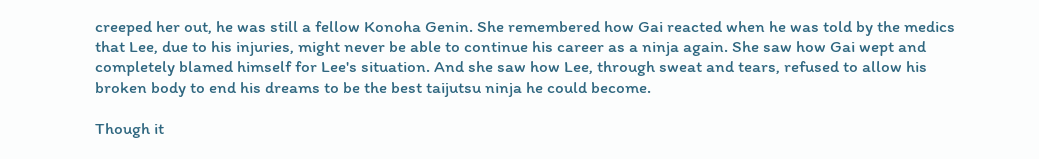creeped her out, he was still a fellow Konoha Genin. She remembered how Gai reacted when he was told by the medics that Lee, due to his injuries, might never be able to continue his career as a ninja again. She saw how Gai wept and completely blamed himself for Lee's situation. And she saw how Lee, through sweat and tears, refused to allow his broken body to end his dreams to be the best taijutsu ninja he could become.

Though it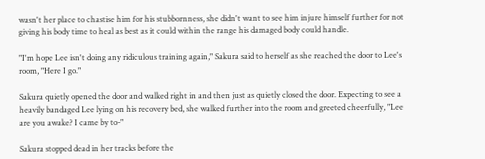wasn't her place to chastise him for his stubbornness, she didn't want to see him injure himself further for not giving his body time to heal as best as it could within the range his damaged body could handle.

"I'm hope Lee isn't doing any ridiculous training again," Sakura said to herself as she reached the door to Lee's room, "Here I go."

Sakura quietly opened the door and walked right in and then just as quietly closed the door. Expecting to see a heavily bandaged Lee lying on his recovery bed, she walked further into the room and greeted cheerfully, "Lee are you awake? I came by to-"

Sakura stopped dead in her tracks before the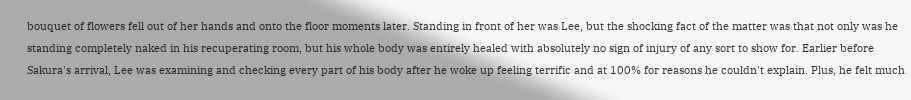bouquet of flowers fell out of her hands and onto the floor moments later. Standing in front of her was Lee, but the shocking fact of the matter was that not only was he standing completely naked in his recuperating room, but his whole body was entirely healed with absolutely no sign of injury of any sort to show for. Earlier before Sakura's arrival, Lee was examining and checking every part of his body after he woke up feeling terrific and at 100% for reasons he couldn't explain. Plus, he felt much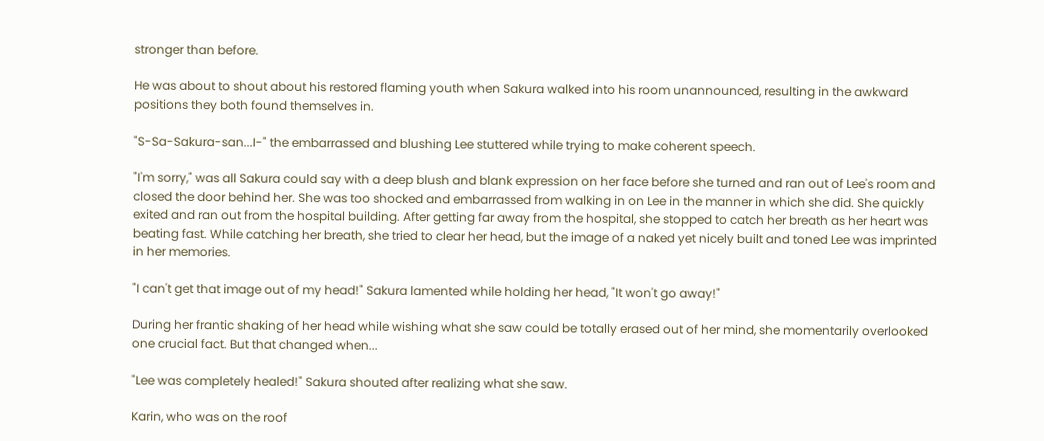stronger than before.

He was about to shout about his restored flaming youth when Sakura walked into his room unannounced, resulting in the awkward positions they both found themselves in.

"S-Sa-Sakura-san...I-" the embarrassed and blushing Lee stuttered while trying to make coherent speech.

"I'm sorry," was all Sakura could say with a deep blush and blank expression on her face before she turned and ran out of Lee's room and closed the door behind her. She was too shocked and embarrassed from walking in on Lee in the manner in which she did. She quickly exited and ran out from the hospital building. After getting far away from the hospital, she stopped to catch her breath as her heart was beating fast. While catching her breath, she tried to clear her head, but the image of a naked yet nicely built and toned Lee was imprinted in her memories.

"I can't get that image out of my head!" Sakura lamented while holding her head, "It won't go away!"

During her frantic shaking of her head while wishing what she saw could be totally erased out of her mind, she momentarily overlooked one crucial fact. But that changed when...

"Lee was completely healed!" Sakura shouted after realizing what she saw.

Karin, who was on the roof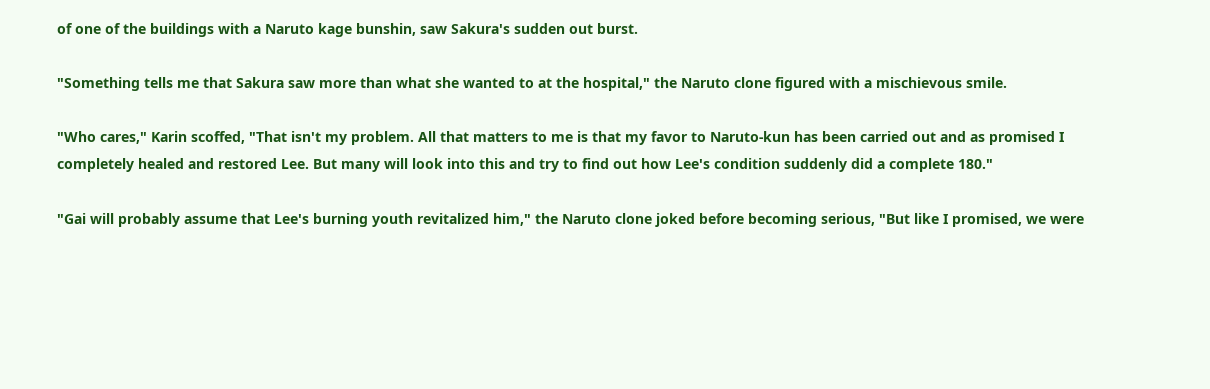of one of the buildings with a Naruto kage bunshin, saw Sakura's sudden out burst.

"Something tells me that Sakura saw more than what she wanted to at the hospital," the Naruto clone figured with a mischievous smile.

"Who cares," Karin scoffed, "That isn't my problem. All that matters to me is that my favor to Naruto-kun has been carried out and as promised I completely healed and restored Lee. But many will look into this and try to find out how Lee's condition suddenly did a complete 180."

"Gai will probably assume that Lee's burning youth revitalized him," the Naruto clone joked before becoming serious, "But like I promised, we were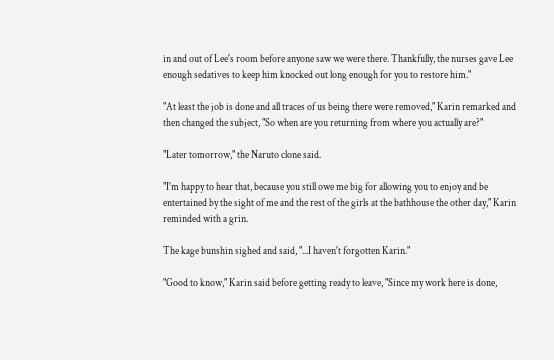in and out of Lee's room before anyone saw we were there. Thankfully, the nurses gave Lee enough sedatives to keep him knocked out long enough for you to restore him."

"At least the job is done and all traces of us being there were removed," Karin remarked and then changed the subject, "So when are you returning from where you actually are?"

"Later tomorrow," the Naruto clone said.

"I'm happy to hear that, because you still owe me big for allowing you to enjoy and be entertained by the sight of me and the rest of the girls at the bathhouse the other day," Karin reminded with a grin.

The kage bunshin sighed and said, "...I haven't forgotten Karin."

"Good to know," Karin said before getting ready to leave, "Since my work here is done,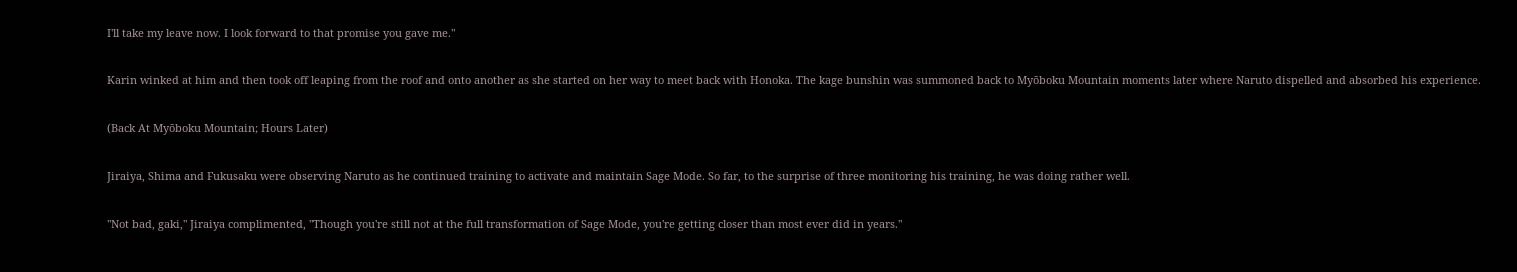I'll take my leave now. I look forward to that promise you gave me."

Karin winked at him and then took off leaping from the roof and onto another as she started on her way to meet back with Honoka. The kage bunshin was summoned back to Myōboku Mountain moments later where Naruto dispelled and absorbed his experience.

(Back At Myōboku Mountain; Hours Later)

Jiraiya, Shima and Fukusaku were observing Naruto as he continued training to activate and maintain Sage Mode. So far, to the surprise of three monitoring his training, he was doing rather well.

"Not bad, gaki," Jiraiya complimented, "Though you're still not at the full transformation of Sage Mode, you're getting closer than most ever did in years."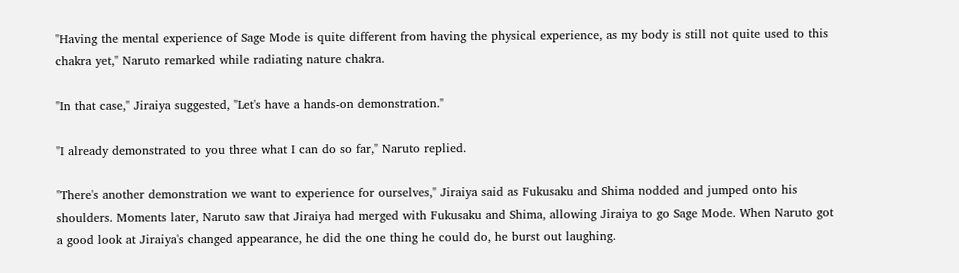"Having the mental experience of Sage Mode is quite different from having the physical experience, as my body is still not quite used to this chakra yet," Naruto remarked while radiating nature chakra.

"In that case," Jiraiya suggested, "Let's have a hands-on demonstration."

"I already demonstrated to you three what I can do so far," Naruto replied.

"There's another demonstration we want to experience for ourselves," Jiraiya said as Fukusaku and Shima nodded and jumped onto his shoulders. Moments later, Naruto saw that Jiraiya had merged with Fukusaku and Shima, allowing Jiraiya to go Sage Mode. When Naruto got a good look at Jiraiya's changed appearance, he did the one thing he could do, he burst out laughing.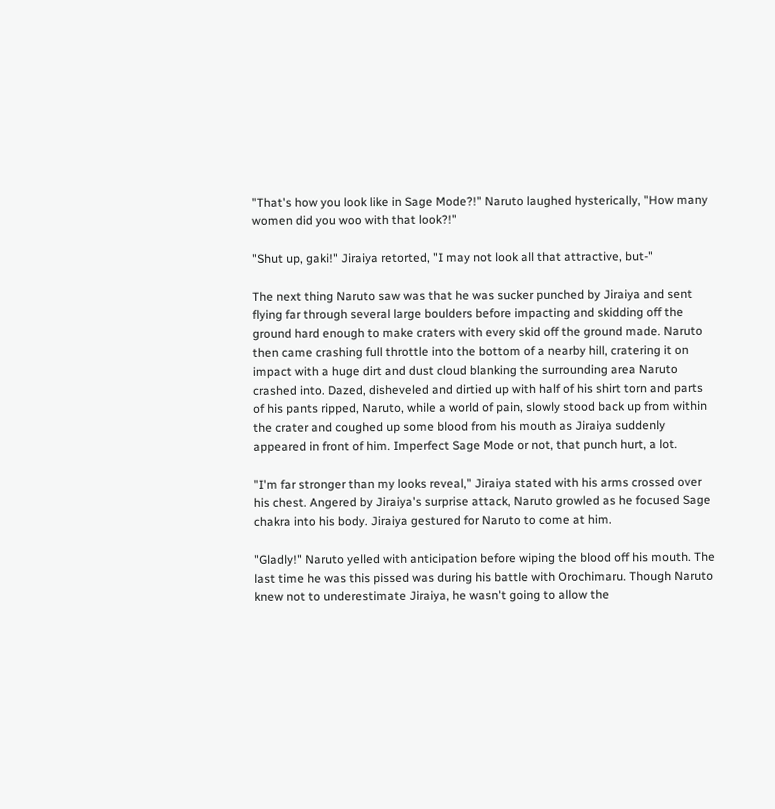"That's how you look like in Sage Mode?!" Naruto laughed hysterically, "How many women did you woo with that look?!"

"Shut up, gaki!" Jiraiya retorted, "I may not look all that attractive, but-"

The next thing Naruto saw was that he was sucker punched by Jiraiya and sent flying far through several large boulders before impacting and skidding off the ground hard enough to make craters with every skid off the ground made. Naruto then came crashing full throttle into the bottom of a nearby hill, cratering it on impact with a huge dirt and dust cloud blanking the surrounding area Naruto crashed into. Dazed, disheveled and dirtied up with half of his shirt torn and parts of his pants ripped, Naruto, while a world of pain, slowly stood back up from within the crater and coughed up some blood from his mouth as Jiraiya suddenly appeared in front of him. Imperfect Sage Mode or not, that punch hurt, a lot.

"I'm far stronger than my looks reveal," Jiraiya stated with his arms crossed over his chest. Angered by Jiraiya's surprise attack, Naruto growled as he focused Sage chakra into his body. Jiraiya gestured for Naruto to come at him.

"Gladly!" Naruto yelled with anticipation before wiping the blood off his mouth. The last time he was this pissed was during his battle with Orochimaru. Though Naruto knew not to underestimate Jiraiya, he wasn't going to allow the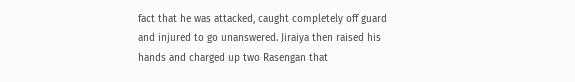fact that he was attacked, caught completely off guard and injured to go unanswered. Jiraiya then raised his hands and charged up two Rasengan that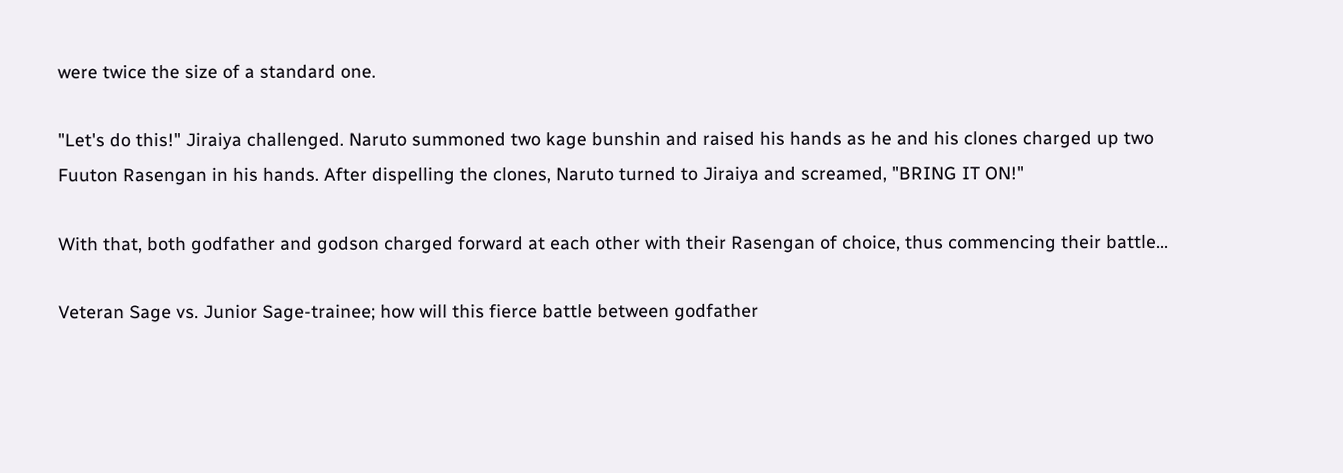were twice the size of a standard one.

"Let's do this!" Jiraiya challenged. Naruto summoned two kage bunshin and raised his hands as he and his clones charged up two Fuuton Rasengan in his hands. After dispelling the clones, Naruto turned to Jiraiya and screamed, "BRING IT ON!"

With that, both godfather and godson charged forward at each other with their Rasengan of choice, thus commencing their battle...

Veteran Sage vs. Junior Sage-trainee; how will this fierce battle between godfather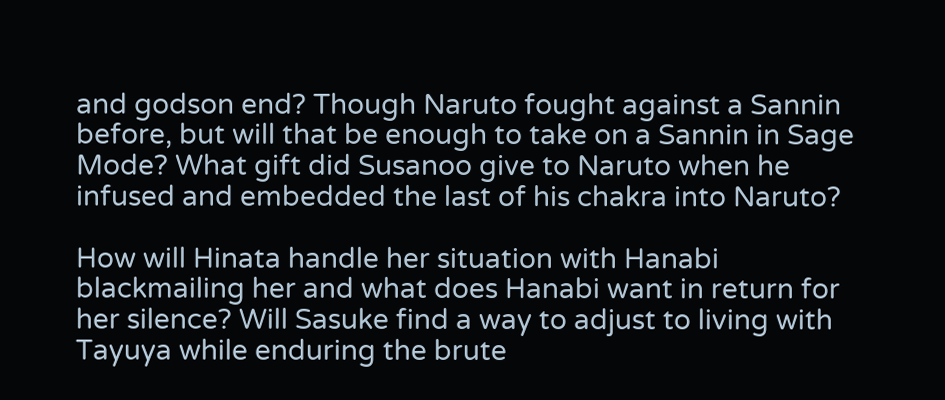and godson end? Though Naruto fought against a Sannin before, but will that be enough to take on a Sannin in Sage Mode? What gift did Susanoo give to Naruto when he infused and embedded the last of his chakra into Naruto?

How will Hinata handle her situation with Hanabi blackmailing her and what does Hanabi want in return for her silence? Will Sasuke find a way to adjust to living with Tayuya while enduring the brute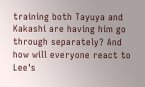training both Tayuya and Kakashi are having him go through separately? And how will everyone react to Lee's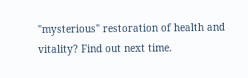"mysterious" restoration of health and vitality? Find out next time.